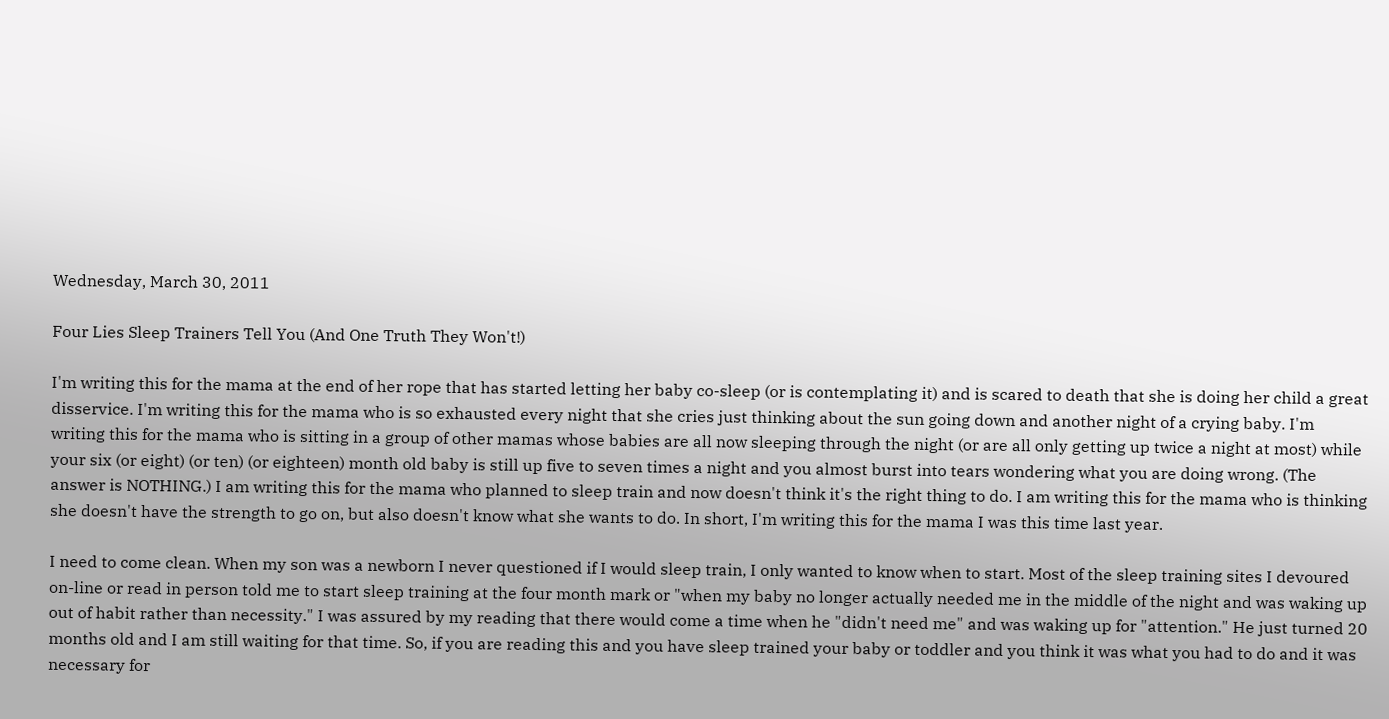Wednesday, March 30, 2011

Four Lies Sleep Trainers Tell You (And One Truth They Won't!)

I'm writing this for the mama at the end of her rope that has started letting her baby co-sleep (or is contemplating it) and is scared to death that she is doing her child a great disservice. I'm writing this for the mama who is so exhausted every night that she cries just thinking about the sun going down and another night of a crying baby. I'm writing this for the mama who is sitting in a group of other mamas whose babies are all now sleeping through the night (or are all only getting up twice a night at most) while your six (or eight) (or ten) (or eighteen) month old baby is still up five to seven times a night and you almost burst into tears wondering what you are doing wrong. (The answer is NOTHING.) I am writing this for the mama who planned to sleep train and now doesn't think it's the right thing to do. I am writing this for the mama who is thinking she doesn't have the strength to go on, but also doesn't know what she wants to do. In short, I'm writing this for the mama I was this time last year.

I need to come clean. When my son was a newborn I never questioned if I would sleep train, I only wanted to know when to start. Most of the sleep training sites I devoured on-line or read in person told me to start sleep training at the four month mark or "when my baby no longer actually needed me in the middle of the night and was waking up out of habit rather than necessity." I was assured by my reading that there would come a time when he "didn't need me" and was waking up for "attention." He just turned 20 months old and I am still waiting for that time. So, if you are reading this and you have sleep trained your baby or toddler and you think it was what you had to do and it was necessary for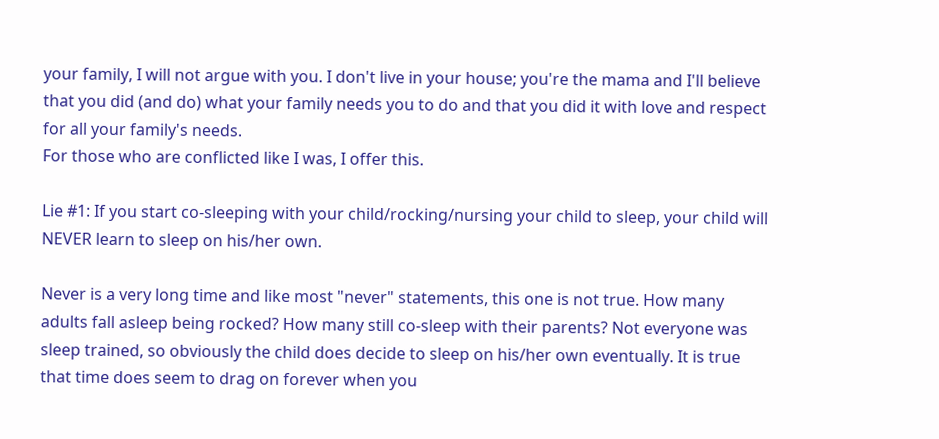your family, I will not argue with you. I don't live in your house; you're the mama and I'll believe that you did (and do) what your family needs you to do and that you did it with love and respect for all your family's needs.
For those who are conflicted like I was, I offer this.

Lie #1: If you start co-sleeping with your child/rocking/nursing your child to sleep, your child will NEVER learn to sleep on his/her own.

Never is a very long time and like most "never" statements, this one is not true. How many adults fall asleep being rocked? How many still co-sleep with their parents? Not everyone was sleep trained, so obviously the child does decide to sleep on his/her own eventually. It is true that time does seem to drag on forever when you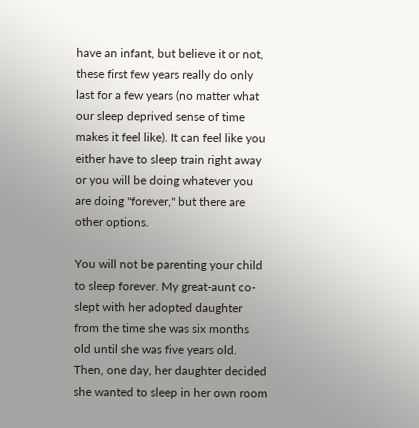have an infant, but believe it or not, these first few years really do only last for a few years (no matter what our sleep deprived sense of time makes it feel like). It can feel like you either have to sleep train right away or you will be doing whatever you are doing "forever," but there are other options.

You will not be parenting your child to sleep forever. My great-aunt co-slept with her adopted daughter from the time she was six months old until she was five years old. Then, one day, her daughter decided she wanted to sleep in her own room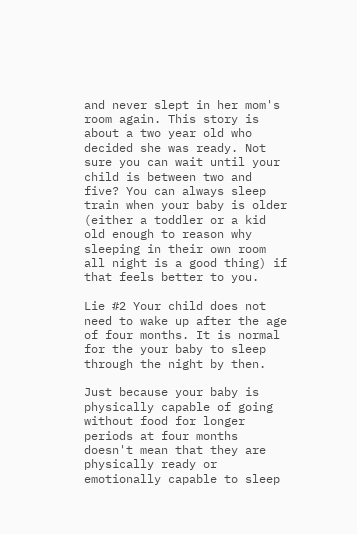and never slept in her mom's room again. This story is about a two year old who decided she was ready. Not sure you can wait until your child is between two and five? You can always sleep train when your baby is older (either a toddler or a kid old enough to reason why sleeping in their own room all night is a good thing) if that feels better to you.

Lie #2 Your child does not need to wake up after the age of four months. It is normal for the your baby to sleep through the night by then.

Just because your baby is physically capable of going without food for longer periods at four months doesn't mean that they are physically ready or emotionally capable to sleep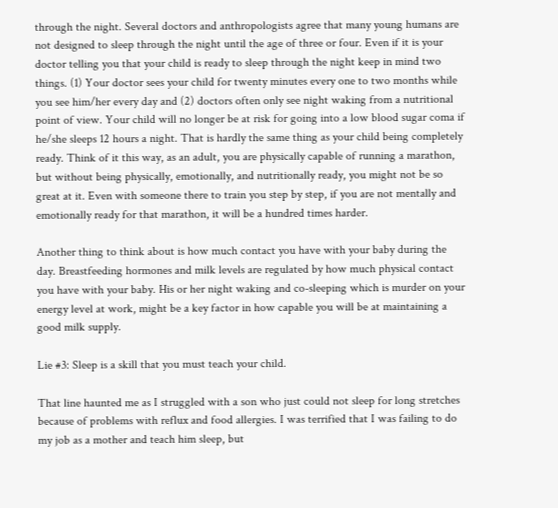through the night. Several doctors and anthropologists agree that many young humans are not designed to sleep through the night until the age of three or four. Even if it is your doctor telling you that your child is ready to sleep through the night keep in mind two things. (1) Your doctor sees your child for twenty minutes every one to two months while you see him/her every day and (2) doctors often only see night waking from a nutritional point of view. Your child will no longer be at risk for going into a low blood sugar coma if he/she sleeps 12 hours a night. That is hardly the same thing as your child being completely ready. Think of it this way, as an adult, you are physically capable of running a marathon, but without being physically, emotionally, and nutritionally ready, you might not be so great at it. Even with someone there to train you step by step, if you are not mentally and emotionally ready for that marathon, it will be a hundred times harder.

Another thing to think about is how much contact you have with your baby during the day. Breastfeeding hormones and milk levels are regulated by how much physical contact you have with your baby. His or her night waking and co-sleeping which is murder on your energy level at work, might be a key factor in how capable you will be at maintaining a good milk supply.

Lie #3: Sleep is a skill that you must teach your child.

That line haunted me as I struggled with a son who just could not sleep for long stretches because of problems with reflux and food allergies. I was terrified that I was failing to do my job as a mother and teach him sleep, but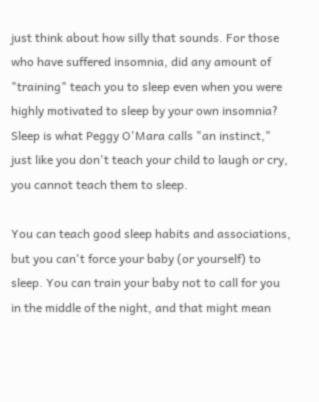just think about how silly that sounds. For those who have suffered insomnia, did any amount of "training" teach you to sleep even when you were highly motivated to sleep by your own insomnia? Sleep is what Peggy O'Mara calls "an instinct," just like you don't teach your child to laugh or cry, you cannot teach them to sleep.

You can teach good sleep habits and associations, but you can't force your baby (or yourself) to sleep. You can train your baby not to call for you in the middle of the night, and that might mean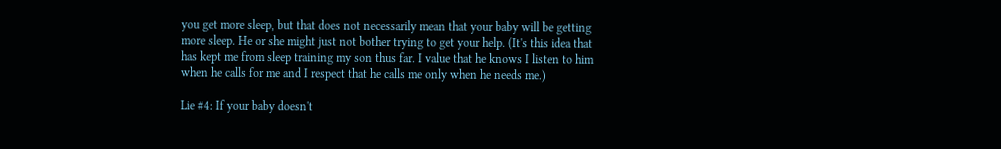you get more sleep, but that does not necessarily mean that your baby will be getting more sleep. He or she might just not bother trying to get your help. (It's this idea that has kept me from sleep training my son thus far. I value that he knows I listen to him when he calls for me and I respect that he calls me only when he needs me.)

Lie #4: If your baby doesn't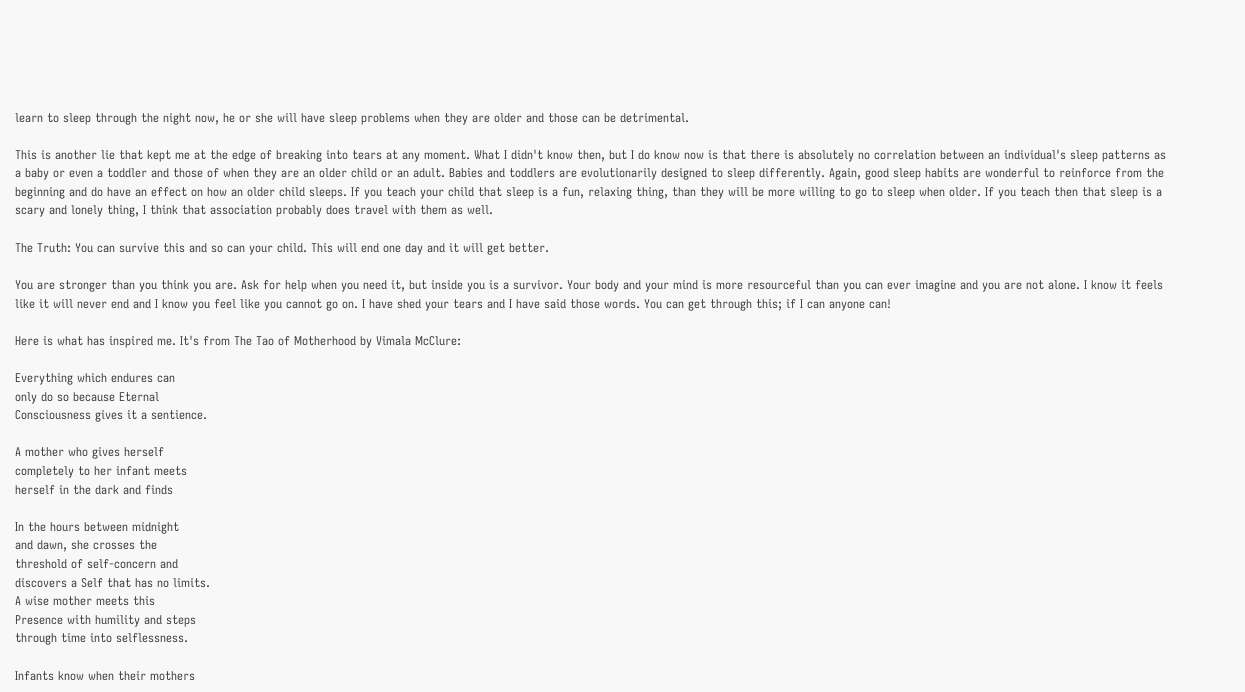learn to sleep through the night now, he or she will have sleep problems when they are older and those can be detrimental.

This is another lie that kept me at the edge of breaking into tears at any moment. What I didn't know then, but I do know now is that there is absolutely no correlation between an individual's sleep patterns as a baby or even a toddler and those of when they are an older child or an adult. Babies and toddlers are evolutionarily designed to sleep differently. Again, good sleep habits are wonderful to reinforce from the beginning and do have an effect on how an older child sleeps. If you teach your child that sleep is a fun, relaxing thing, than they will be more willing to go to sleep when older. If you teach then that sleep is a scary and lonely thing, I think that association probably does travel with them as well.

The Truth: You can survive this and so can your child. This will end one day and it will get better.

You are stronger than you think you are. Ask for help when you need it, but inside you is a survivor. Your body and your mind is more resourceful than you can ever imagine and you are not alone. I know it feels like it will never end and I know you feel like you cannot go on. I have shed your tears and I have said those words. You can get through this; if I can anyone can!

Here is what has inspired me. It's from The Tao of Motherhood by Vimala McClure:

Everything which endures can
only do so because Eternal
Consciousness gives it a sentience.

A mother who gives herself
completely to her infant meets
herself in the dark and finds

In the hours between midnight
and dawn, she crosses the
threshold of self-concern and
discovers a Self that has no limits.
A wise mother meets this
Presence with humility and steps
through time into selflessness.

Infants know when their mothers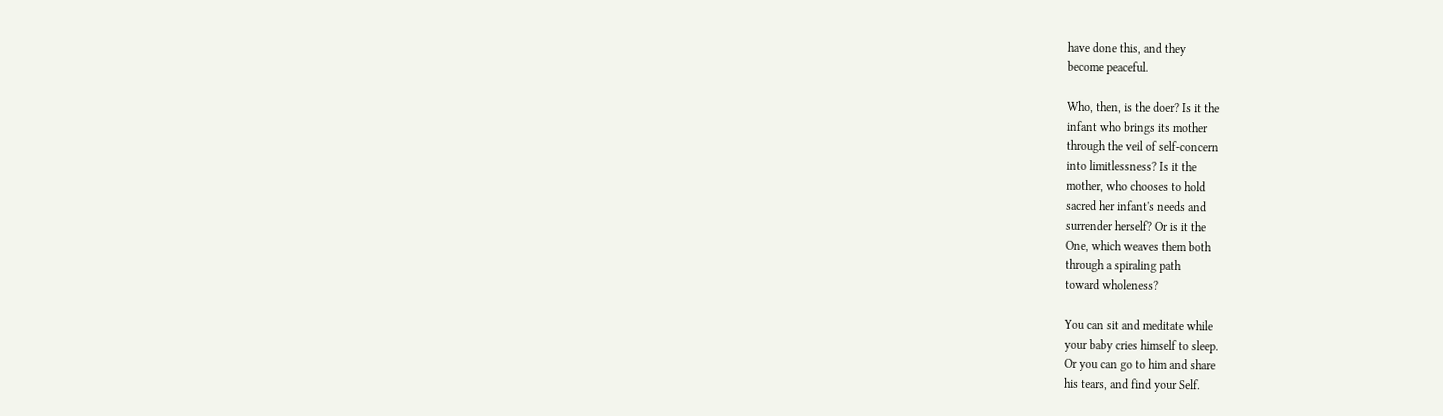have done this, and they
become peaceful.

Who, then, is the doer? Is it the
infant who brings its mother
through the veil of self-concern
into limitlessness? Is it the
mother, who chooses to hold
sacred her infant's needs and
surrender herself? Or is it the
One, which weaves them both
through a spiraling path
toward wholeness?

You can sit and meditate while
your baby cries himself to sleep.
Or you can go to him and share
his tears, and find your Self.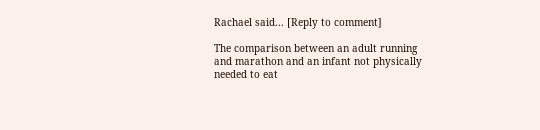Rachael said... [Reply to comment]

The comparison between an adult running and marathon and an infant not physically needed to eat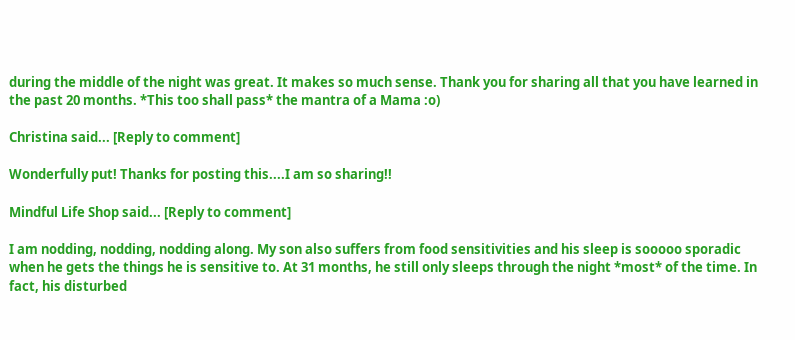during the middle of the night was great. It makes so much sense. Thank you for sharing all that you have learned in the past 20 months. *This too shall pass* the mantra of a Mama :o)

Christina said... [Reply to comment]

Wonderfully put! Thanks for posting this....I am so sharing!!

Mindful Life Shop said... [Reply to comment]

I am nodding, nodding, nodding along. My son also suffers from food sensitivities and his sleep is sooooo sporadic when he gets the things he is sensitive to. At 31 months, he still only sleeps through the night *most* of the time. In fact, his disturbed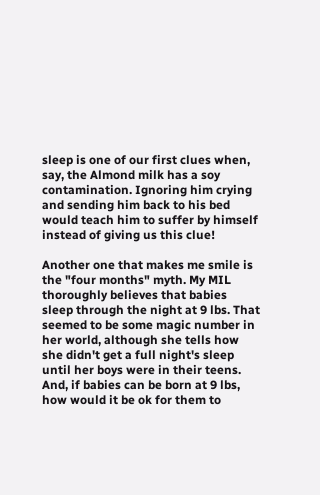sleep is one of our first clues when, say, the Almond milk has a soy contamination. Ignoring him crying and sending him back to his bed would teach him to suffer by himself instead of giving us this clue!

Another one that makes me smile is the "four months" myth. My MIL thoroughly believes that babies sleep through the night at 9 lbs. That seemed to be some magic number in her world, although she tells how she didn't get a full night's sleep until her boys were in their teens. And, if babies can be born at 9 lbs, how would it be ok for them to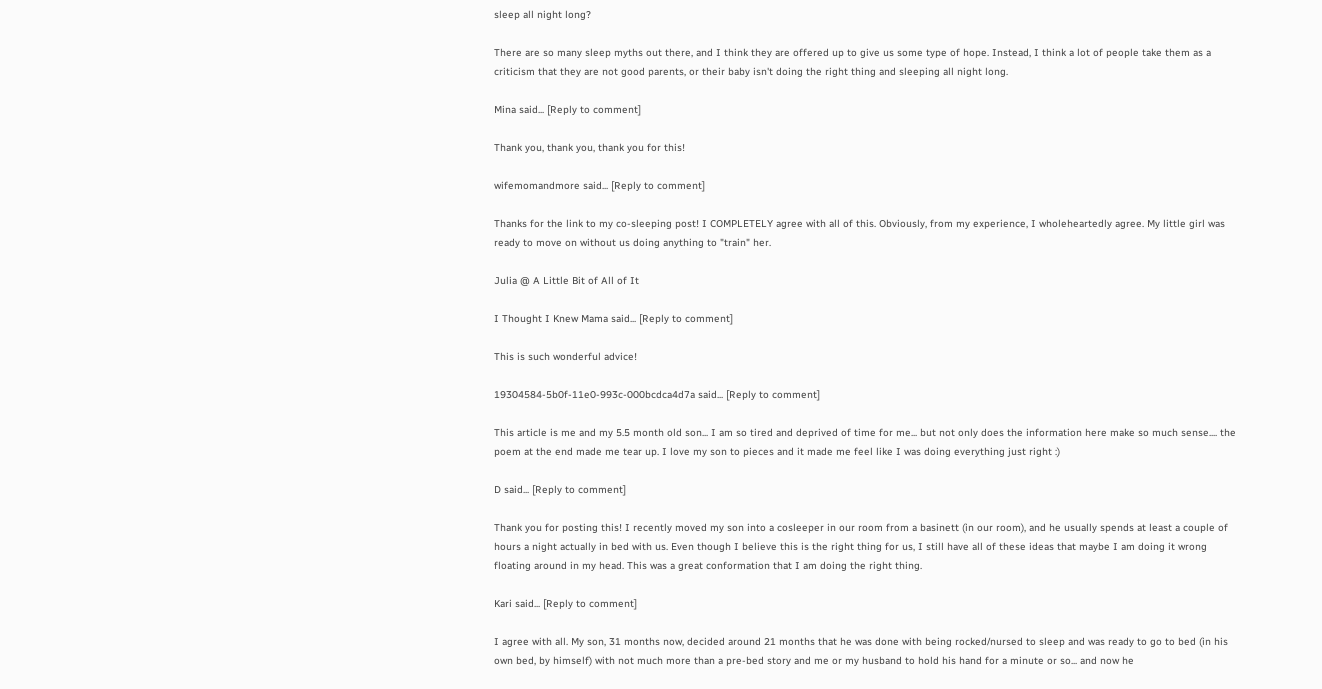sleep all night long?

There are so many sleep myths out there, and I think they are offered up to give us some type of hope. Instead, I think a lot of people take them as a criticism that they are not good parents, or their baby isn't doing the right thing and sleeping all night long.

Mina said... [Reply to comment]

Thank you, thank you, thank you for this!

wifemomandmore said... [Reply to comment]

Thanks for the link to my co-sleeping post! I COMPLETELY agree with all of this. Obviously, from my experience, I wholeheartedly agree. My little girl was ready to move on without us doing anything to "train" her.

Julia @ A Little Bit of All of It

I Thought I Knew Mama said... [Reply to comment]

This is such wonderful advice!

19304584-5b0f-11e0-993c-000bcdca4d7a said... [Reply to comment]

This article is me and my 5.5 month old son... I am so tired and deprived of time for me... but not only does the information here make so much sense.... the poem at the end made me tear up. I love my son to pieces and it made me feel like I was doing everything just right :)

D said... [Reply to comment]

Thank you for posting this! I recently moved my son into a cosleeper in our room from a basinett (in our room), and he usually spends at least a couple of hours a night actually in bed with us. Even though I believe this is the right thing for us, I still have all of these ideas that maybe I am doing it wrong floating around in my head. This was a great conformation that I am doing the right thing.

Kari said... [Reply to comment]

I agree with all. My son, 31 months now, decided around 21 months that he was done with being rocked/nursed to sleep and was ready to go to bed (in his own bed, by himself) with not much more than a pre-bed story and me or my husband to hold his hand for a minute or so... and now he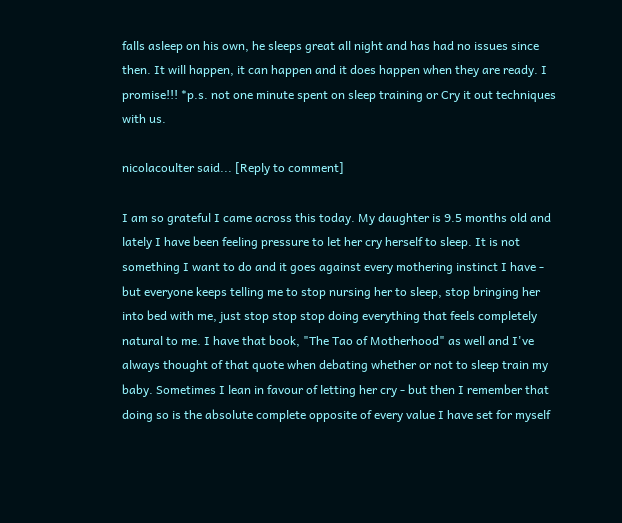falls asleep on his own, he sleeps great all night and has had no issues since then. It will happen, it can happen and it does happen when they are ready. I promise!!! *p.s. not one minute spent on sleep training or Cry it out techniques with us.

nicolacoulter said... [Reply to comment]

I am so grateful I came across this today. My daughter is 9.5 months old and lately I have been feeling pressure to let her cry herself to sleep. It is not something I want to do and it goes against every mothering instinct I have - but everyone keeps telling me to stop nursing her to sleep, stop bringing her into bed with me, just stop stop stop doing everything that feels completely natural to me. I have that book, "The Tao of Motherhood" as well and I've always thought of that quote when debating whether or not to sleep train my baby. Sometimes I lean in favour of letting her cry - but then I remember that doing so is the absolute complete opposite of every value I have set for myself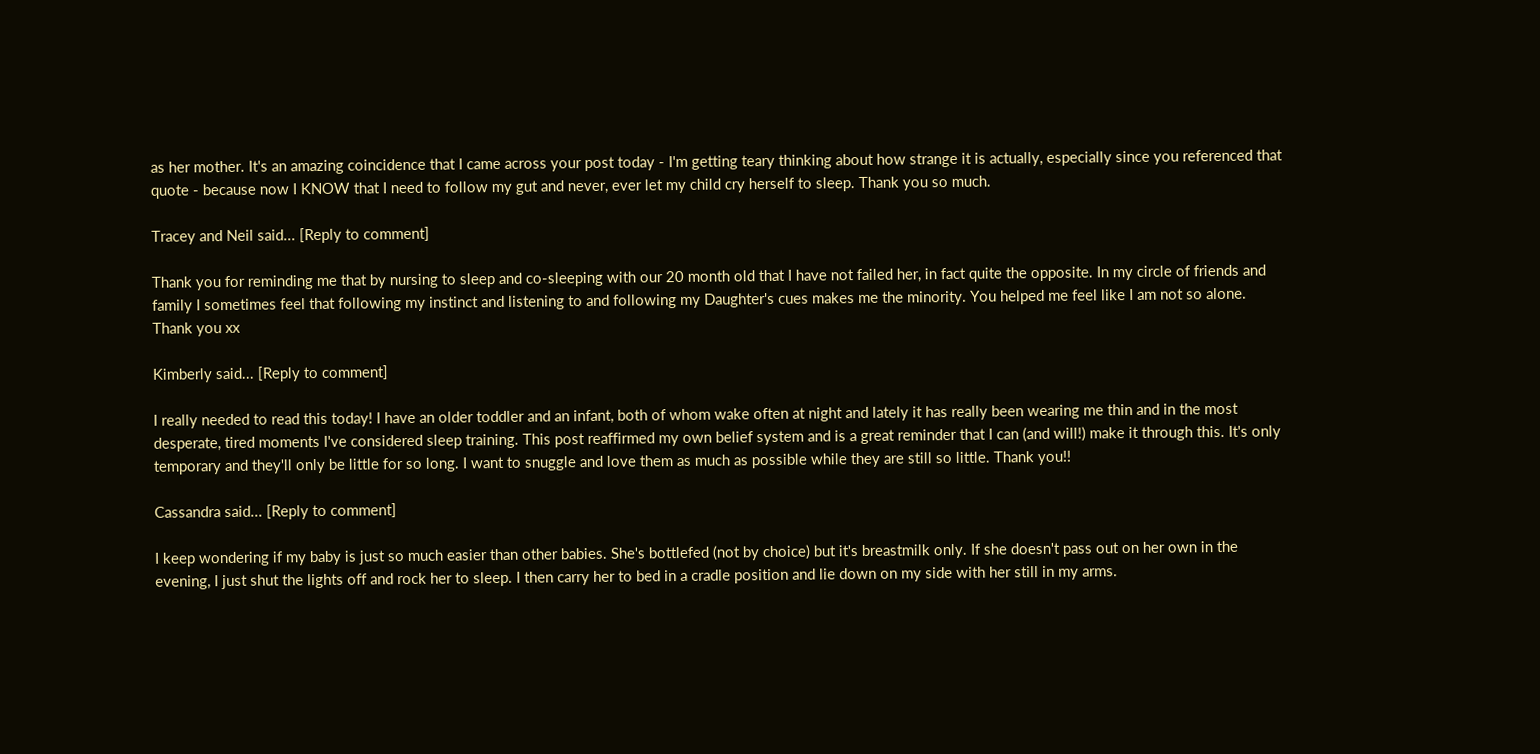as her mother. It's an amazing coincidence that I came across your post today - I'm getting teary thinking about how strange it is actually, especially since you referenced that quote - because now I KNOW that I need to follow my gut and never, ever let my child cry herself to sleep. Thank you so much.

Tracey and Neil said... [Reply to comment]

Thank you for reminding me that by nursing to sleep and co-sleeping with our 20 month old that I have not failed her, in fact quite the opposite. In my circle of friends and family I sometimes feel that following my instinct and listening to and following my Daughter's cues makes me the minority. You helped me feel like I am not so alone.
Thank you xx

Kimberly said... [Reply to comment]

I really needed to read this today! I have an older toddler and an infant, both of whom wake often at night and lately it has really been wearing me thin and in the most desperate, tired moments I've considered sleep training. This post reaffirmed my own belief system and is a great reminder that I can (and will!) make it through this. It's only temporary and they'll only be little for so long. I want to snuggle and love them as much as possible while they are still so little. Thank you!!

Cassandra said... [Reply to comment]

I keep wondering if my baby is just so much easier than other babies. She's bottlefed (not by choice) but it's breastmilk only. If she doesn't pass out on her own in the evening, I just shut the lights off and rock her to sleep. I then carry her to bed in a cradle position and lie down on my side with her still in my arms.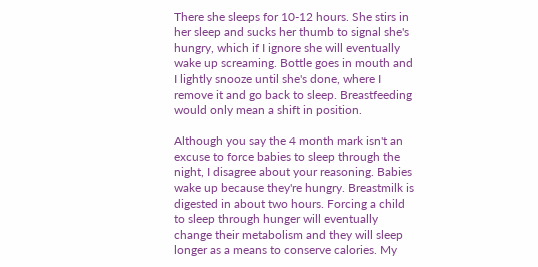There she sleeps for 10-12 hours. She stirs in her sleep and sucks her thumb to signal she's hungry, which if I ignore she will eventually wake up screaming. Bottle goes in mouth and I lightly snooze until she's done, where I remove it and go back to sleep. Breastfeeding would only mean a shift in position.

Although you say the 4 month mark isn't an excuse to force babies to sleep through the night, I disagree about your reasoning. Babies wake up because they're hungry. Breastmilk is digested in about two hours. Forcing a child to sleep through hunger will eventually change their metabolism and they will sleep longer as a means to conserve calories. My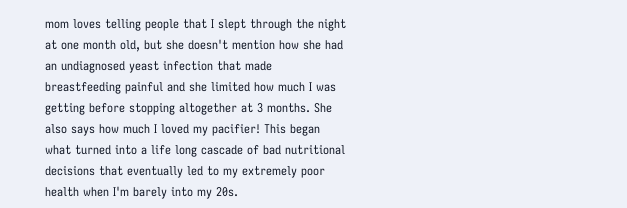mom loves telling people that I slept through the night at one month old, but she doesn't mention how she had an undiagnosed yeast infection that made breastfeeding painful and she limited how much I was getting before stopping altogether at 3 months. She also says how much I loved my pacifier! This began what turned into a life long cascade of bad nutritional decisions that eventually led to my extremely poor health when I'm barely into my 20s.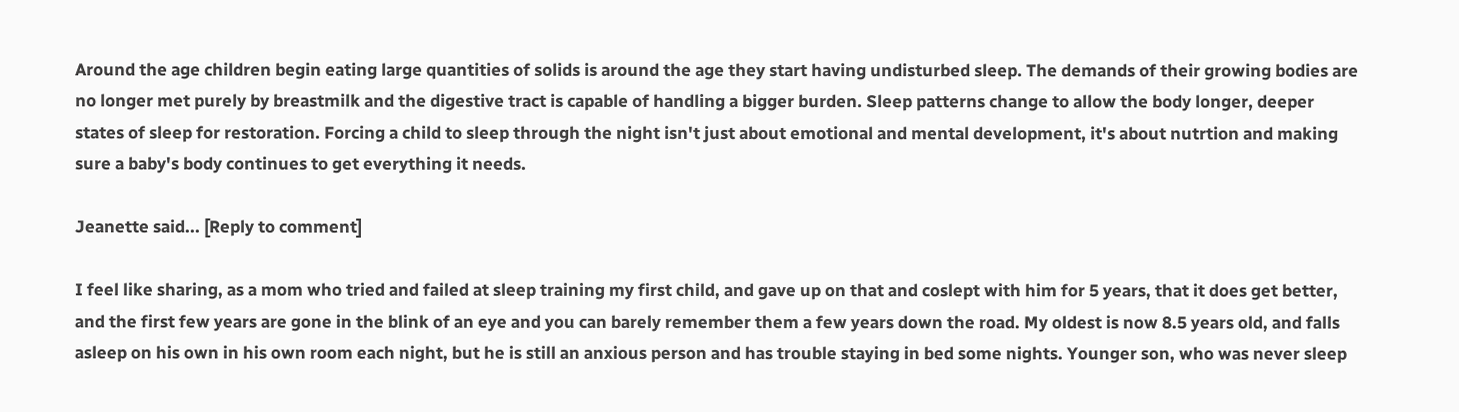Around the age children begin eating large quantities of solids is around the age they start having undisturbed sleep. The demands of their growing bodies are no longer met purely by breastmilk and the digestive tract is capable of handling a bigger burden. Sleep patterns change to allow the body longer, deeper states of sleep for restoration. Forcing a child to sleep through the night isn't just about emotional and mental development, it's about nutrtion and making sure a baby's body continues to get everything it needs.

Jeanette said... [Reply to comment]

I feel like sharing, as a mom who tried and failed at sleep training my first child, and gave up on that and coslept with him for 5 years, that it does get better, and the first few years are gone in the blink of an eye and you can barely remember them a few years down the road. My oldest is now 8.5 years old, and falls asleep on his own in his own room each night, but he is still an anxious person and has trouble staying in bed some nights. Younger son, who was never sleep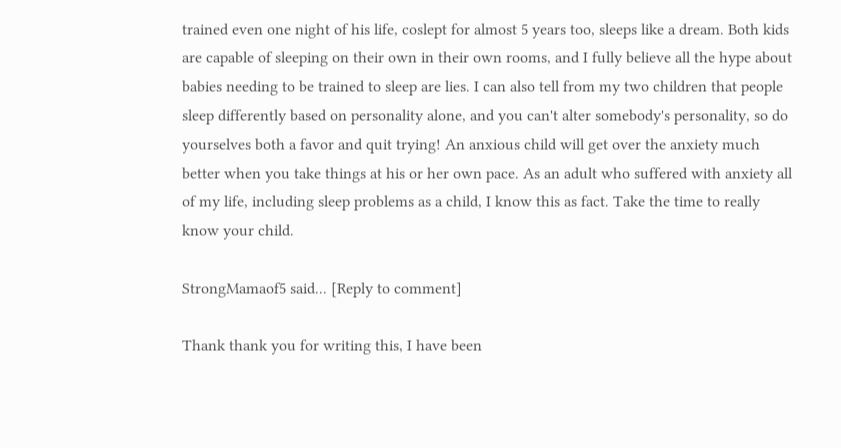trained even one night of his life, coslept for almost 5 years too, sleeps like a dream. Both kids are capable of sleeping on their own in their own rooms, and I fully believe all the hype about babies needing to be trained to sleep are lies. I can also tell from my two children that people sleep differently based on personality alone, and you can't alter somebody's personality, so do yourselves both a favor and quit trying! An anxious child will get over the anxiety much better when you take things at his or her own pace. As an adult who suffered with anxiety all of my life, including sleep problems as a child, I know this as fact. Take the time to really know your child.

StrongMamaof5 said... [Reply to comment]

Thank thank you for writing this, I have been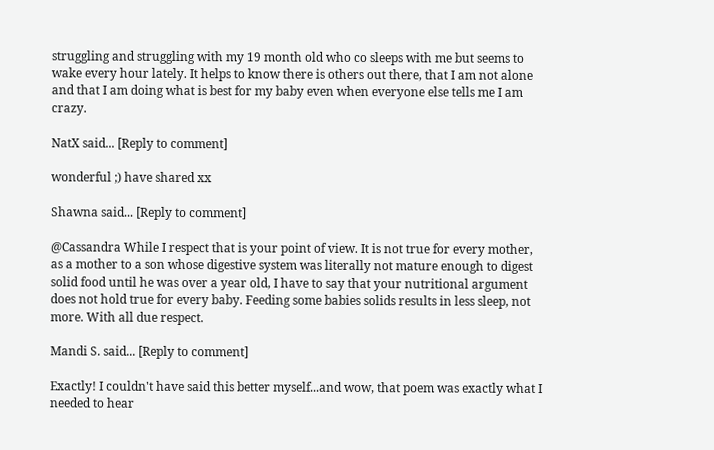struggling and struggling with my 19 month old who co sleeps with me but seems to wake every hour lately. It helps to know there is others out there, that I am not alone and that I am doing what is best for my baby even when everyone else tells me I am crazy.

NatX said... [Reply to comment]

wonderful ;) have shared xx

Shawna said... [Reply to comment]

@Cassandra While I respect that is your point of view. It is not true for every mother, as a mother to a son whose digestive system was literally not mature enough to digest solid food until he was over a year old, I have to say that your nutritional argument does not hold true for every baby. Feeding some babies solids results in less sleep, not more. With all due respect.

Mandi S. said... [Reply to comment]

Exactly! I couldn't have said this better myself...and wow, that poem was exactly what I needed to hear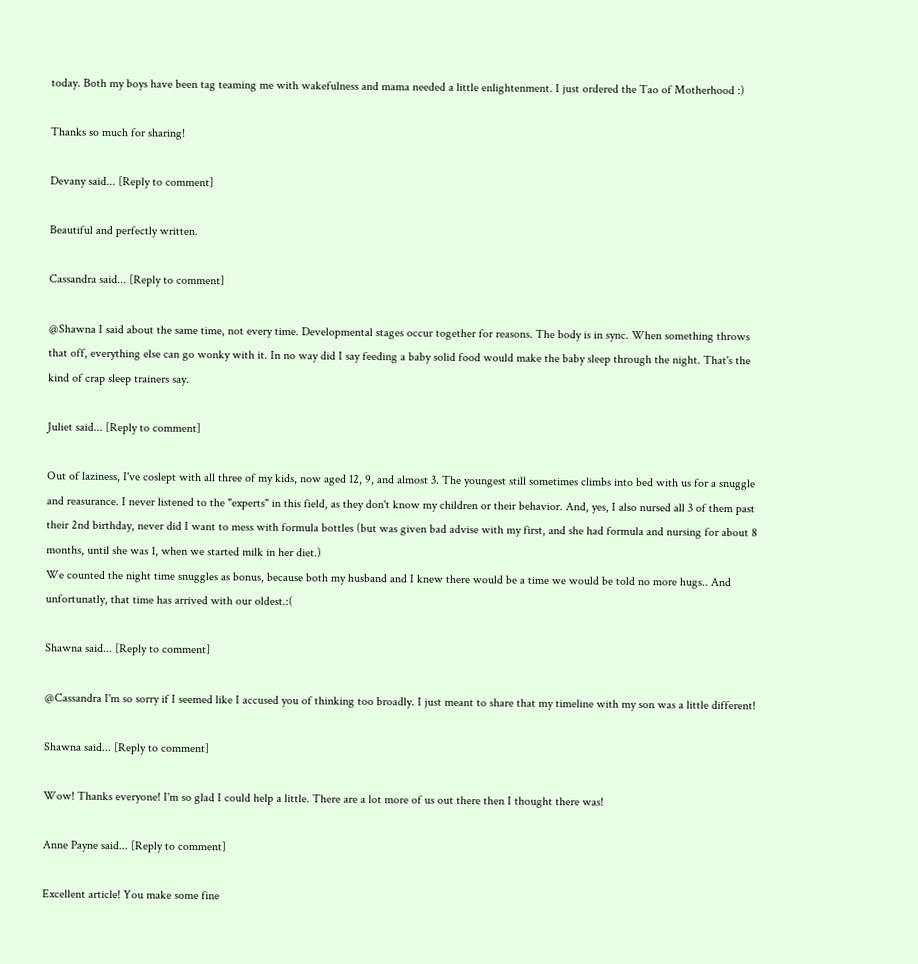today. Both my boys have been tag teaming me with wakefulness and mama needed a little enlightenment. I just ordered the Tao of Motherhood :)

Thanks so much for sharing!

Devany said... [Reply to comment]

Beautiful and perfectly written.

Cassandra said... [Reply to comment]

@Shawna I said about the same time, not every time. Developmental stages occur together for reasons. The body is in sync. When something throws that off, everything else can go wonky with it. In no way did I say feeding a baby solid food would make the baby sleep through the night. That's the kind of crap sleep trainers say.

Juliet said... [Reply to comment]

Out of laziness, I've coslept with all three of my kids, now aged 12, 9, and almost 3. The youngest still sometimes climbs into bed with us for a snuggle and reasurance. I never listened to the "experts" in this field, as they don't know my children or their behavior. And, yes, I also nursed all 3 of them past their 2nd birthday, never did I want to mess with formula bottles (but was given bad advise with my first, and she had formula and nursing for about 8 months, until she was 1, when we started milk in her diet.)
We counted the night time snuggles as bonus, because both my husband and I knew there would be a time we would be told no more hugs.. And unfortunatly, that time has arrived with our oldest.:(

Shawna said... [Reply to comment]

@Cassandra I'm so sorry if I seemed like I accused you of thinking too broadly. I just meant to share that my timeline with my son was a little different!

Shawna said... [Reply to comment]

Wow! Thanks everyone! I'm so glad I could help a little. There are a lot more of us out there then I thought there was!

Anne Payne said... [Reply to comment]

Excellent article! You make some fine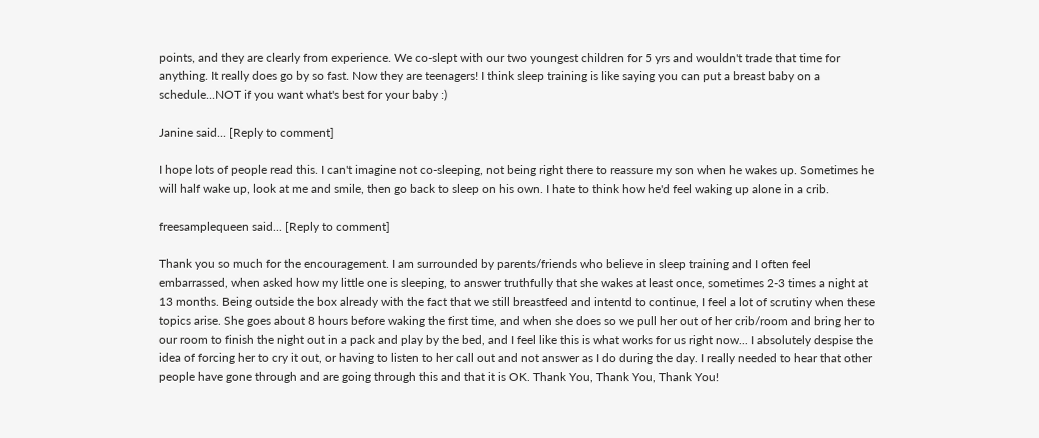points, and they are clearly from experience. We co-slept with our two youngest children for 5 yrs and wouldn't trade that time for anything. It really does go by so fast. Now they are teenagers! I think sleep training is like saying you can put a breast baby on a schedule...NOT if you want what's best for your baby :)

Janine said... [Reply to comment]

I hope lots of people read this. I can't imagine not co-sleeping, not being right there to reassure my son when he wakes up. Sometimes he will half wake up, look at me and smile, then go back to sleep on his own. I hate to think how he'd feel waking up alone in a crib.

freesamplequeen said... [Reply to comment]

Thank you so much for the encouragement. I am surrounded by parents/friends who believe in sleep training and I often feel embarrassed, when asked how my little one is sleeping, to answer truthfully that she wakes at least once, sometimes 2-3 times a night at 13 months. Being outside the box already with the fact that we still breastfeed and intentd to continue, I feel a lot of scrutiny when these topics arise. She goes about 8 hours before waking the first time, and when she does so we pull her out of her crib/room and bring her to our room to finish the night out in a pack and play by the bed, and I feel like this is what works for us right now... I absolutely despise the idea of forcing her to cry it out, or having to listen to her call out and not answer as I do during the day. I really needed to hear that other people have gone through and are going through this and that it is OK. Thank You, Thank You, Thank You!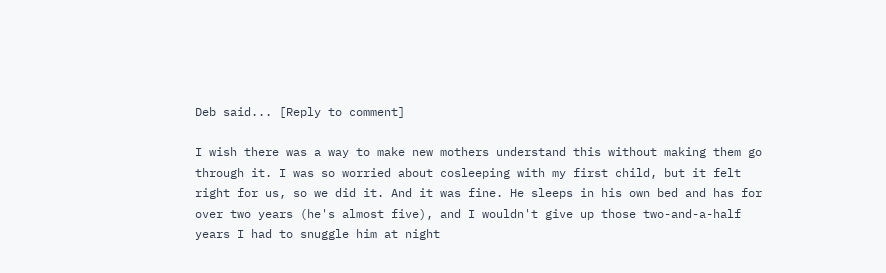Deb said... [Reply to comment]

I wish there was a way to make new mothers understand this without making them go through it. I was so worried about cosleeping with my first child, but it felt right for us, so we did it. And it was fine. He sleeps in his own bed and has for over two years (he's almost five), and I wouldn't give up those two-and-a-half years I had to snuggle him at night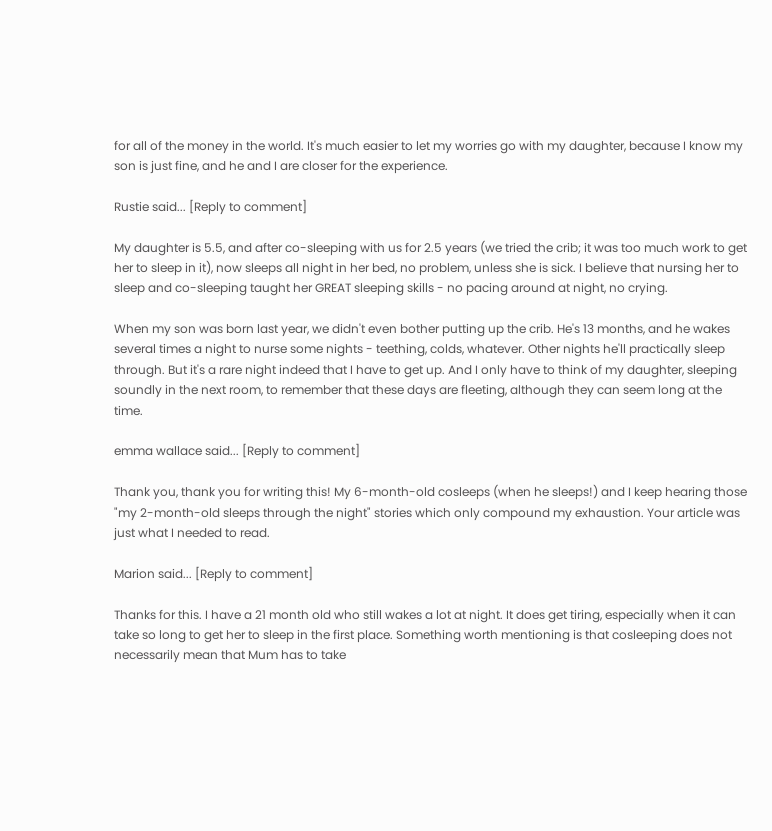for all of the money in the world. It's much easier to let my worries go with my daughter, because I know my son is just fine, and he and I are closer for the experience.

Rustie said... [Reply to comment]

My daughter is 5.5, and after co-sleeping with us for 2.5 years (we tried the crib; it was too much work to get her to sleep in it), now sleeps all night in her bed, no problem, unless she is sick. I believe that nursing her to sleep and co-sleeping taught her GREAT sleeping skills - no pacing around at night, no crying.

When my son was born last year, we didn't even bother putting up the crib. He's 13 months, and he wakes several times a night to nurse some nights - teething, colds, whatever. Other nights he'll practically sleep through. But it's a rare night indeed that I have to get up. And I only have to think of my daughter, sleeping soundly in the next room, to remember that these days are fleeting, although they can seem long at the time.

emma wallace said... [Reply to comment]

Thank you, thank you for writing this! My 6-month-old cosleeps (when he sleeps!) and I keep hearing those "my 2-month-old sleeps through the night" stories which only compound my exhaustion. Your article was just what I needed to read.

Marion said... [Reply to comment]

Thanks for this. I have a 21 month old who still wakes a lot at night. It does get tiring, especially when it can take so long to get her to sleep in the first place. Something worth mentioning is that cosleeping does not necessarily mean that Mum has to take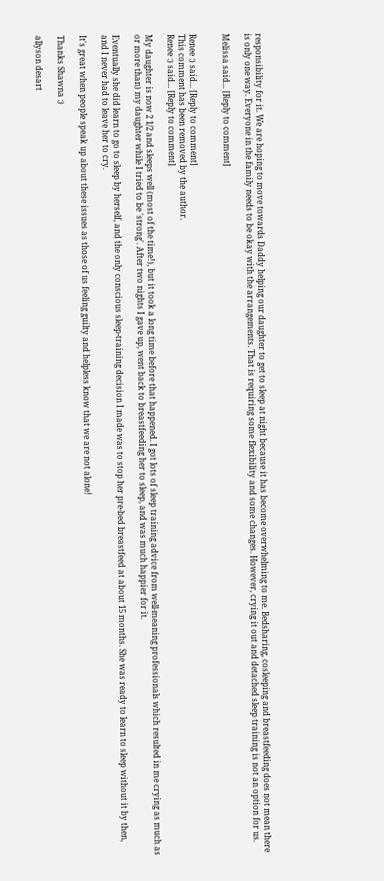responsibility for it. We are hoping to move towards Daddy helping our daughter to get to sleep at night because it has become overwhelming to me. Bedsharing, cosleeping and breastfeeding does not mean there is only one way. Everyone in the family needs to be okay with the arrangements. That is requiring some flexibility and some changes. However, crying it out and detached sleep training is not an option for us.

Melissa said... [Reply to comment]


Renee :) said... [Reply to comment]
This comment has been removed by the author.
Renee :) said... [Reply to comment]

My daughter is now 2 1/2 and sleeps well (most of the time!), but it took a long time before that happened. I got lots of sleep training advice from well-meaning professionals which resulted in me crying as much as or more than) my daughter while I tried to be 'strong'. After two nights I gave up, went back to breastfeeding her to sleep, and was much happier for it.

Eventually she did learn to go to sleep by herself, and the only conscious sleep-training decision I made was to stop her pre-bed breastfeed at about 15 months. She was ready to learn to sleep without it by then, and I never had to leave her to cry.

It's great when people speak up about these issues as those of us feeling guilty and helpless know that we are not alone!

Thanks Shawna :)

allyson desart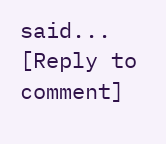said... [Reply to comment]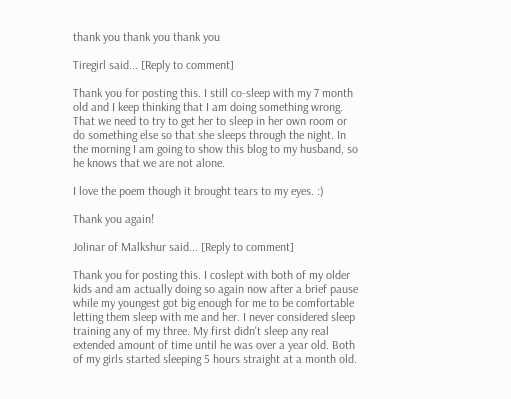thank you thank you thank you

Tiregirl said... [Reply to comment]

Thank you for posting this. I still co-sleep with my 7 month old and I keep thinking that I am doing something wrong. That we need to try to get her to sleep in her own room or do something else so that she sleeps through the night. In the morning I am going to show this blog to my husband, so he knows that we are not alone.

I love the poem though it brought tears to my eyes. :)

Thank you again!

Jolinar of Malkshur said... [Reply to comment]

Thank you for posting this. I coslept with both of my older kids and am actually doing so again now after a brief pause while my youngest got big enough for me to be comfortable letting them sleep with me and her. I never considered sleep training any of my three. My first didn't sleep any real extended amount of time until he was over a year old. Both of my girls started sleeping 5 hours straight at a month old.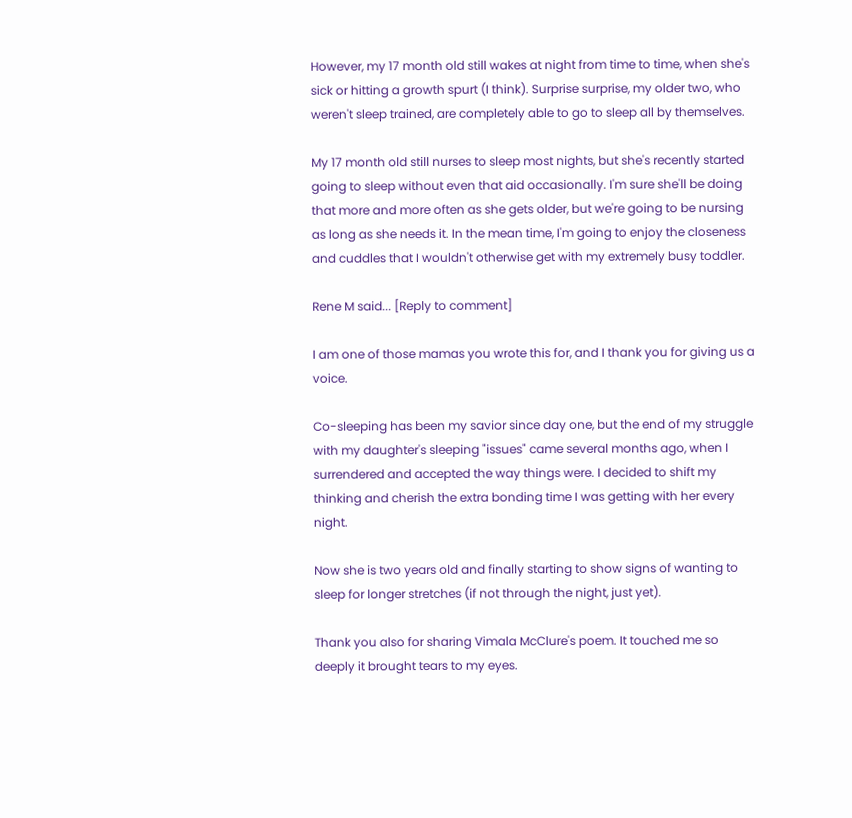However, my 17 month old still wakes at night from time to time, when she's sick or hitting a growth spurt (I think). Surprise surprise, my older two, who weren't sleep trained, are completely able to go to sleep all by themselves.

My 17 month old still nurses to sleep most nights, but she's recently started going to sleep without even that aid occasionally. I'm sure she'll be doing that more and more often as she gets older, but we're going to be nursing as long as she needs it. In the mean time, I'm going to enjoy the closeness and cuddles that I wouldn't otherwise get with my extremely busy toddler.

Rene M said... [Reply to comment]

I am one of those mamas you wrote this for, and I thank you for giving us a voice.

Co-sleeping has been my savior since day one, but the end of my struggle with my daughter's sleeping "issues" came several months ago, when I surrendered and accepted the way things were. I decided to shift my thinking and cherish the extra bonding time I was getting with her every night.

Now she is two years old and finally starting to show signs of wanting to sleep for longer stretches (if not through the night, just yet).

Thank you also for sharing Vimala McClure's poem. It touched me so deeply it brought tears to my eyes.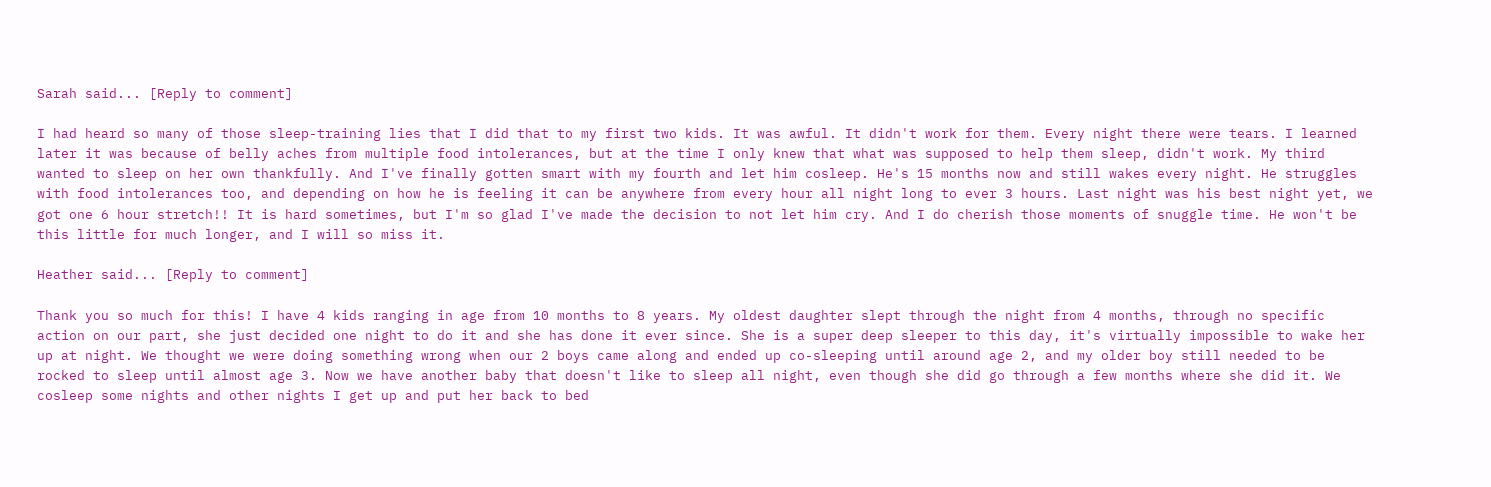Sarah said... [Reply to comment]

I had heard so many of those sleep-training lies that I did that to my first two kids. It was awful. It didn't work for them. Every night there were tears. I learned later it was because of belly aches from multiple food intolerances, but at the time I only knew that what was supposed to help them sleep, didn't work. My third wanted to sleep on her own thankfully. And I've finally gotten smart with my fourth and let him cosleep. He's 15 months now and still wakes every night. He struggles with food intolerances too, and depending on how he is feeling it can be anywhere from every hour all night long to ever 3 hours. Last night was his best night yet, we got one 6 hour stretch!! It is hard sometimes, but I'm so glad I've made the decision to not let him cry. And I do cherish those moments of snuggle time. He won't be this little for much longer, and I will so miss it.

Heather said... [Reply to comment]

Thank you so much for this! I have 4 kids ranging in age from 10 months to 8 years. My oldest daughter slept through the night from 4 months, through no specific action on our part, she just decided one night to do it and she has done it ever since. She is a super deep sleeper to this day, it's virtually impossible to wake her up at night. We thought we were doing something wrong when our 2 boys came along and ended up co-sleeping until around age 2, and my older boy still needed to be rocked to sleep until almost age 3. Now we have another baby that doesn't like to sleep all night, even though she did go through a few months where she did it. We cosleep some nights and other nights I get up and put her back to bed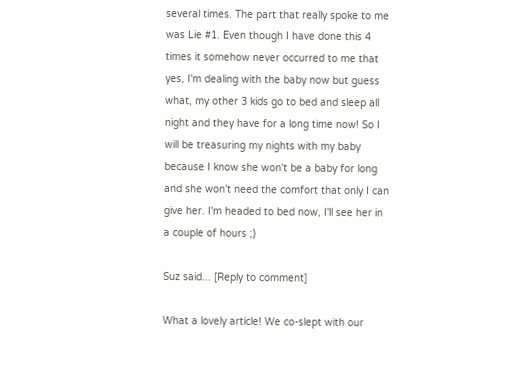several times. The part that really spoke to me was Lie #1. Even though I have done this 4 times it somehow never occurred to me that yes, I'm dealing with the baby now but guess what, my other 3 kids go to bed and sleep all night and they have for a long time now! So I will be treasuring my nights with my baby because I know she won't be a baby for long and she won't need the comfort that only I can give her. I'm headed to bed now, I'll see her in a couple of hours ;)

Suz said... [Reply to comment]

What a lovely article! We co-slept with our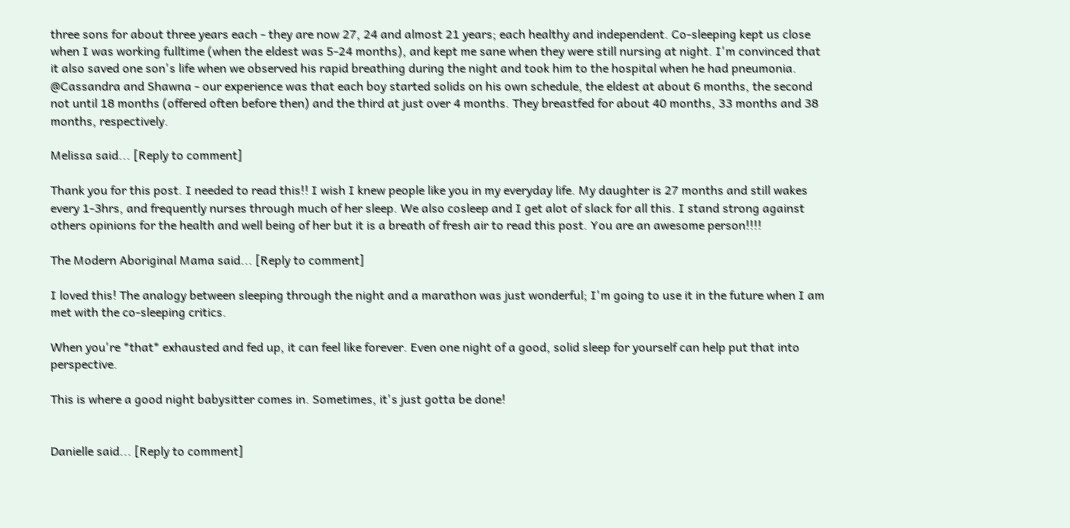three sons for about three years each - they are now 27, 24 and almost 21 years; each healthy and independent. Co-sleeping kept us close when I was working fulltime (when the eldest was 5-24 months), and kept me sane when they were still nursing at night. I'm convinced that it also saved one son's life when we observed his rapid breathing during the night and took him to the hospital when he had pneumonia. @Cassandra and Shawna - our experience was that each boy started solids on his own schedule, the eldest at about 6 months, the second not until 18 months (offered often before then) and the third at just over 4 months. They breastfed for about 40 months, 33 months and 38 months, respectively.

Melissa said... [Reply to comment]

Thank you for this post. I needed to read this!! I wish I knew people like you in my everyday life. My daughter is 27 months and still wakes every 1-3hrs, and frequently nurses through much of her sleep. We also cosleep and I get alot of slack for all this. I stand strong against others opinions for the health and well being of her but it is a breath of fresh air to read this post. You are an awesome person!!!!

The Modern Aboriginal Mama said... [Reply to comment]

I loved this! The analogy between sleeping through the night and a marathon was just wonderful; I'm going to use it in the future when I am met with the co-sleeping critics.

When you're *that* exhausted and fed up, it can feel like forever. Even one night of a good, solid sleep for yourself can help put that into perspective.

This is where a good night babysitter comes in. Sometimes, it's just gotta be done!


Danielle said... [Reply to comment]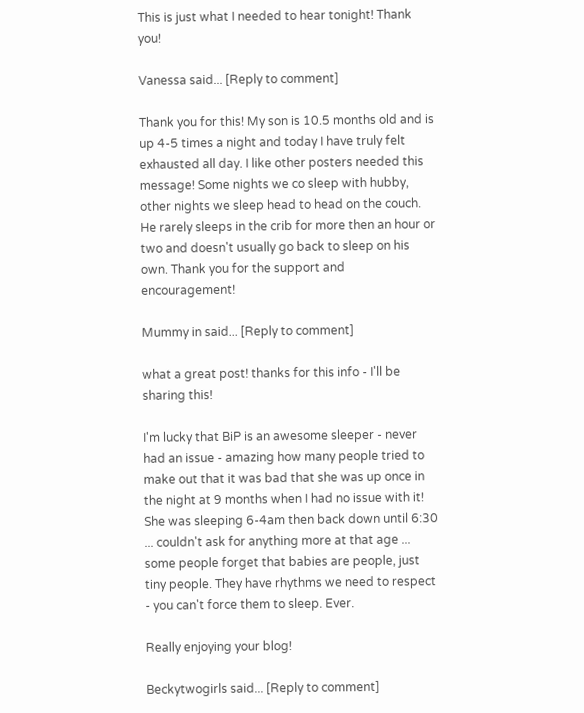This is just what I needed to hear tonight! Thank you!

Vanessa said... [Reply to comment]

Thank you for this! My son is 10.5 months old and is up 4-5 times a night and today I have truly felt exhausted all day. I like other posters needed this message! Some nights we co sleep with hubby, other nights we sleep head to head on the couch. He rarely sleeps in the crib for more then an hour or two and doesn't usually go back to sleep on his own. Thank you for the support and encouragement!

Mummy in said... [Reply to comment]

what a great post! thanks for this info - I'll be sharing this!

I'm lucky that BiP is an awesome sleeper - never had an issue - amazing how many people tried to make out that it was bad that she was up once in the night at 9 months when I had no issue with it! She was sleeping 6-4am then back down until 6:30 ... couldn't ask for anything more at that age ... some people forget that babies are people, just tiny people. They have rhythms we need to respect - you can't force them to sleep. Ever.

Really enjoying your blog!

Beckytwogirls said... [Reply to comment]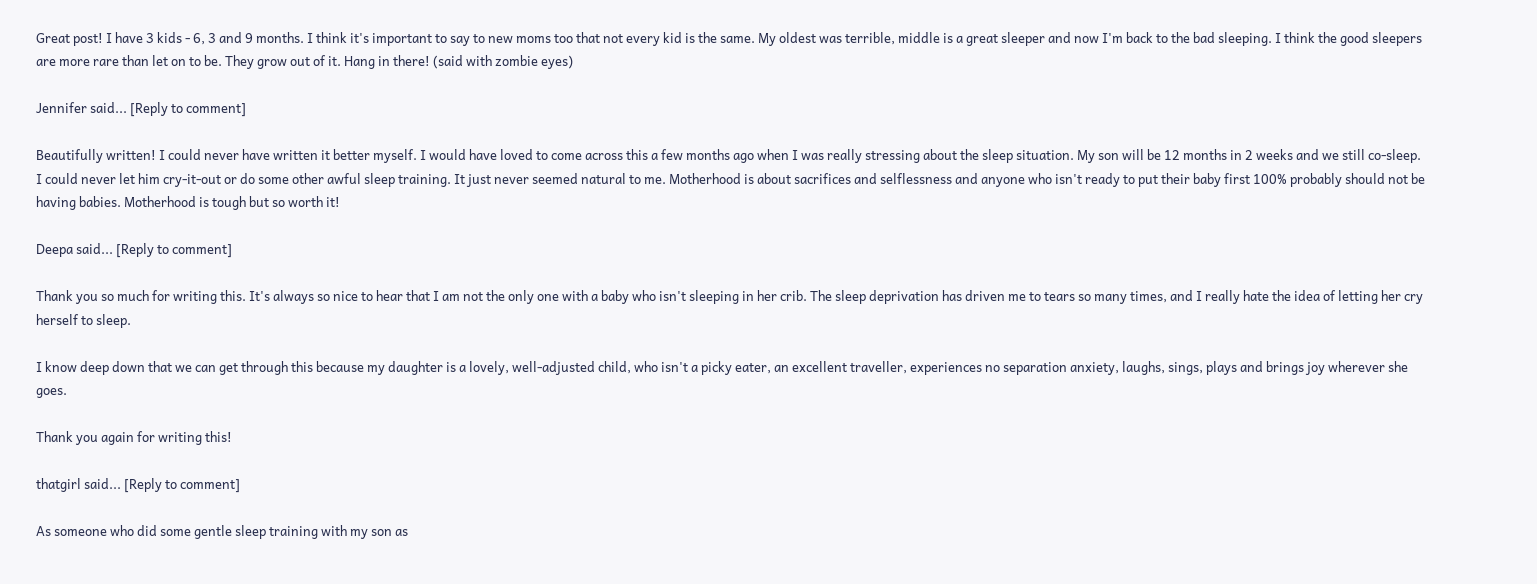Great post! I have 3 kids - 6, 3 and 9 months. I think it's important to say to new moms too that not every kid is the same. My oldest was terrible, middle is a great sleeper and now I'm back to the bad sleeping. I think the good sleepers are more rare than let on to be. They grow out of it. Hang in there! (said with zombie eyes)

Jennifer said... [Reply to comment]

Beautifully written! I could never have written it better myself. I would have loved to come across this a few months ago when I was really stressing about the sleep situation. My son will be 12 months in 2 weeks and we still co-sleep. I could never let him cry-it-out or do some other awful sleep training. It just never seemed natural to me. Motherhood is about sacrifices and selflessness and anyone who isn't ready to put their baby first 100% probably should not be having babies. Motherhood is tough but so worth it!

Deepa said... [Reply to comment]

Thank you so much for writing this. It's always so nice to hear that I am not the only one with a baby who isn't sleeping in her crib. The sleep deprivation has driven me to tears so many times, and I really hate the idea of letting her cry herself to sleep.

I know deep down that we can get through this because my daughter is a lovely, well-adjusted child, who isn't a picky eater, an excellent traveller, experiences no separation anxiety, laughs, sings, plays and brings joy wherever she goes.

Thank you again for writing this!

thatgirl said... [Reply to comment]

As someone who did some gentle sleep training with my son as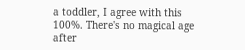a toddler, I agree with this 100%. There's no magical age after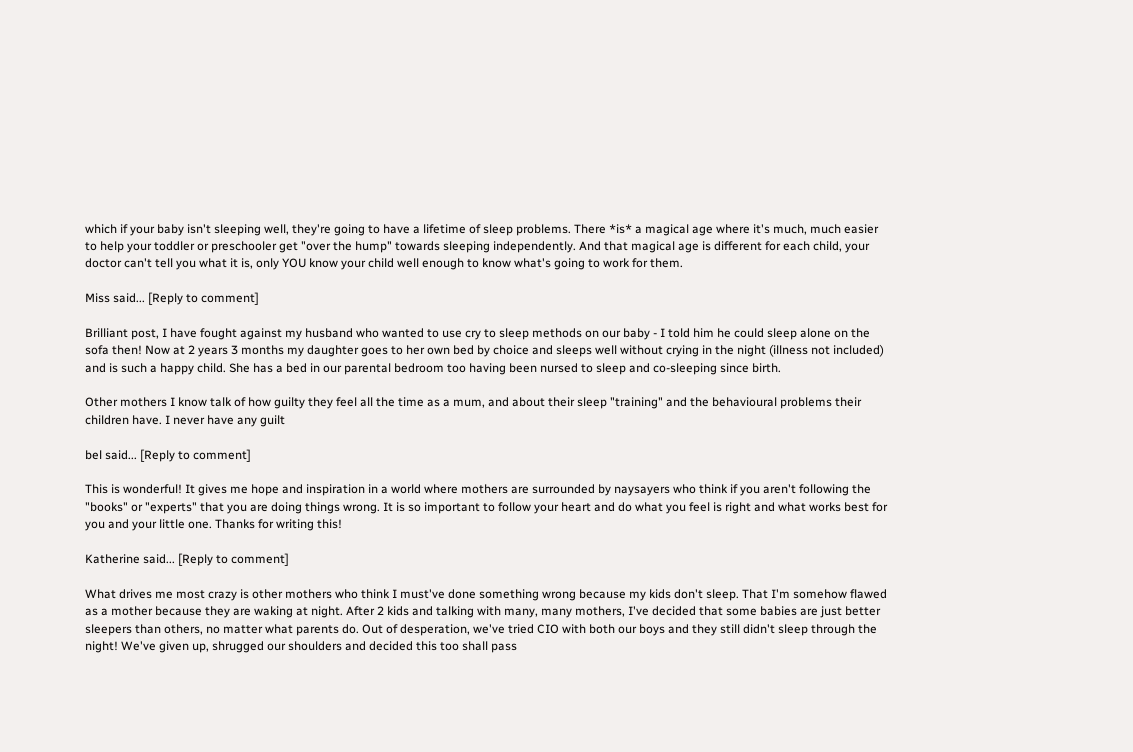which if your baby isn't sleeping well, they're going to have a lifetime of sleep problems. There *is* a magical age where it's much, much easier to help your toddler or preschooler get "over the hump" towards sleeping independently. And that magical age is different for each child, your doctor can't tell you what it is, only YOU know your child well enough to know what's going to work for them.

Miss said... [Reply to comment]

Brilliant post, I have fought against my husband who wanted to use cry to sleep methods on our baby - I told him he could sleep alone on the sofa then! Now at 2 years 3 months my daughter goes to her own bed by choice and sleeps well without crying in the night (illness not included) and is such a happy child. She has a bed in our parental bedroom too having been nursed to sleep and co-sleeping since birth.

Other mothers I know talk of how guilty they feel all the time as a mum, and about their sleep "training" and the behavioural problems their children have. I never have any guilt

bel said... [Reply to comment]

This is wonderful! It gives me hope and inspiration in a world where mothers are surrounded by naysayers who think if you aren't following the "books" or "experts" that you are doing things wrong. It is so important to follow your heart and do what you feel is right and what works best for you and your little one. Thanks for writing this!

Katherine said... [Reply to comment]

What drives me most crazy is other mothers who think I must've done something wrong because my kids don't sleep. That I'm somehow flawed as a mother because they are waking at night. After 2 kids and talking with many, many mothers, I've decided that some babies are just better sleepers than others, no matter what parents do. Out of desperation, we've tried CIO with both our boys and they still didn't sleep through the night! We've given up, shrugged our shoulders and decided this too shall pass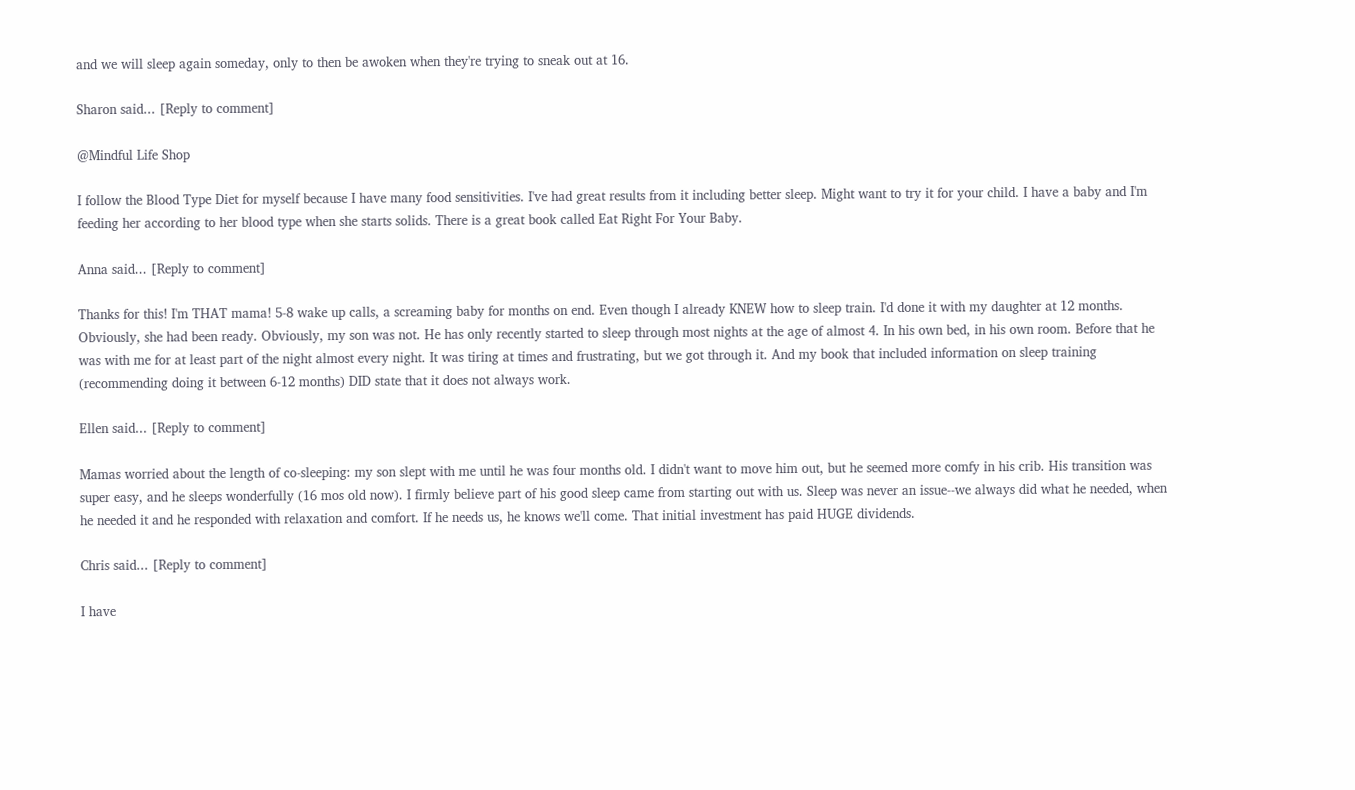and we will sleep again someday, only to then be awoken when they're trying to sneak out at 16.

Sharon said... [Reply to comment]

@Mindful Life Shop

I follow the Blood Type Diet for myself because I have many food sensitivities. I've had great results from it including better sleep. Might want to try it for your child. I have a baby and I'm feeding her according to her blood type when she starts solids. There is a great book called Eat Right For Your Baby.

Anna said... [Reply to comment]

Thanks for this! I'm THAT mama! 5-8 wake up calls, a screaming baby for months on end. Even though I already KNEW how to sleep train. I'd done it with my daughter at 12 months. Obviously, she had been ready. Obviously, my son was not. He has only recently started to sleep through most nights at the age of almost 4. In his own bed, in his own room. Before that he was with me for at least part of the night almost every night. It was tiring at times and frustrating, but we got through it. And my book that included information on sleep training (recommending doing it between 6-12 months) DID state that it does not always work.

Ellen said... [Reply to comment]

Mamas worried about the length of co-sleeping: my son slept with me until he was four months old. I didn't want to move him out, but he seemed more comfy in his crib. His transition was super easy, and he sleeps wonderfully (16 mos old now). I firmly believe part of his good sleep came from starting out with us. Sleep was never an issue--we always did what he needed, when he needed it and he responded with relaxation and comfort. If he needs us, he knows we'll come. That initial investment has paid HUGE dividends.

Chris said... [Reply to comment]

I have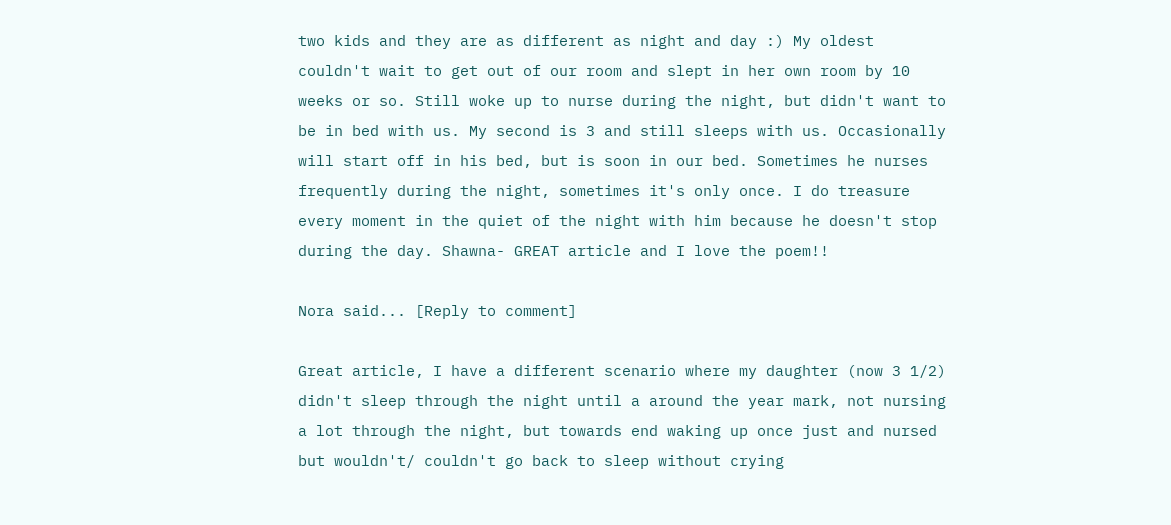two kids and they are as different as night and day :) My oldest couldn't wait to get out of our room and slept in her own room by 10 weeks or so. Still woke up to nurse during the night, but didn't want to be in bed with us. My second is 3 and still sleeps with us. Occasionally will start off in his bed, but is soon in our bed. Sometimes he nurses frequently during the night, sometimes it's only once. I do treasure every moment in the quiet of the night with him because he doesn't stop during the day. Shawna- GREAT article and I love the poem!!

Nora said... [Reply to comment]

Great article, I have a different scenario where my daughter (now 3 1/2) didn't sleep through the night until a around the year mark, not nursing a lot through the night, but towards end waking up once just and nursed but wouldn't/ couldn't go back to sleep without crying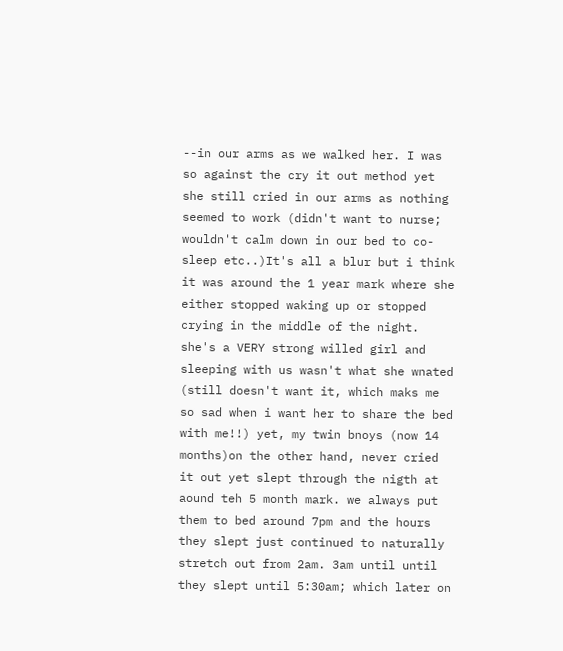--in our arms as we walked her. I was so against the cry it out method yet she still cried in our arms as nothing seemed to work (didn't want to nurse; wouldn't calm down in our bed to co-sleep etc..)It's all a blur but i think it was around the 1 year mark where she either stopped waking up or stopped crying in the middle of the night. she's a VERY strong willed girl and sleeping with us wasn't what she wnated (still doesn't want it, which maks me so sad when i want her to share the bed with me!!) yet, my twin bnoys (now 14 months)on the other hand, never cried it out yet slept through the nigth at aound teh 5 month mark. we always put them to bed around 7pm and the hours they slept just continued to naturally stretch out from 2am. 3am until until they slept until 5:30am; which later on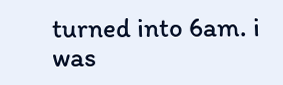turned into 6am. i was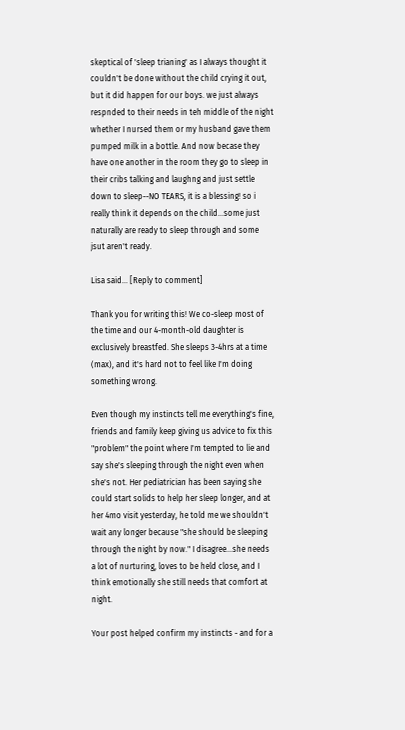skeptical of 'sleep trianing' as I always thought it couldn't be done without the child crying it out, but it did happen for our boys. we just always respnded to their needs in teh middle of the night whether I nursed them or my husband gave them pumped milk in a bottle. And now becase they have one another in the room they go to sleep in their cribs talking and laughng and just settle down to sleep--NO TEARS, it is a blessing! so i really think it depends on the child...some just naturally are ready to sleep through and some jsut aren't ready.

Lisa said... [Reply to comment]

Thank you for writing this! We co-sleep most of the time and our 4-month-old daughter is exclusively breastfed. She sleeps 3-4hrs at a time (max), and it's hard not to feel like I'm doing something wrong.

Even though my instincts tell me everything's fine, friends and family keep giving us advice to fix this "problem" the point where I'm tempted to lie and say she's sleeping through the night even when she's not. Her pediatrician has been saying she could start solids to help her sleep longer, and at her 4mo visit yesterday, he told me we shouldn't wait any longer because "she should be sleeping through the night by now." I disagree...she needs a lot of nurturing, loves to be held close, and I think emotionally she still needs that comfort at night.

Your post helped confirm my instincts - and for a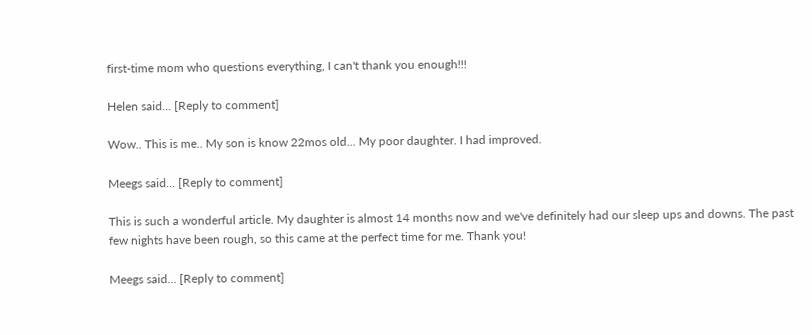first-time mom who questions everything, I can't thank you enough!!!

Helen said... [Reply to comment]

Wow.. This is me.. My son is know 22mos old... My poor daughter. I had improved.

Meegs said... [Reply to comment]

This is such a wonderful article. My daughter is almost 14 months now and we've definitely had our sleep ups and downs. The past few nights have been rough, so this came at the perfect time for me. Thank you!

Meegs said... [Reply to comment]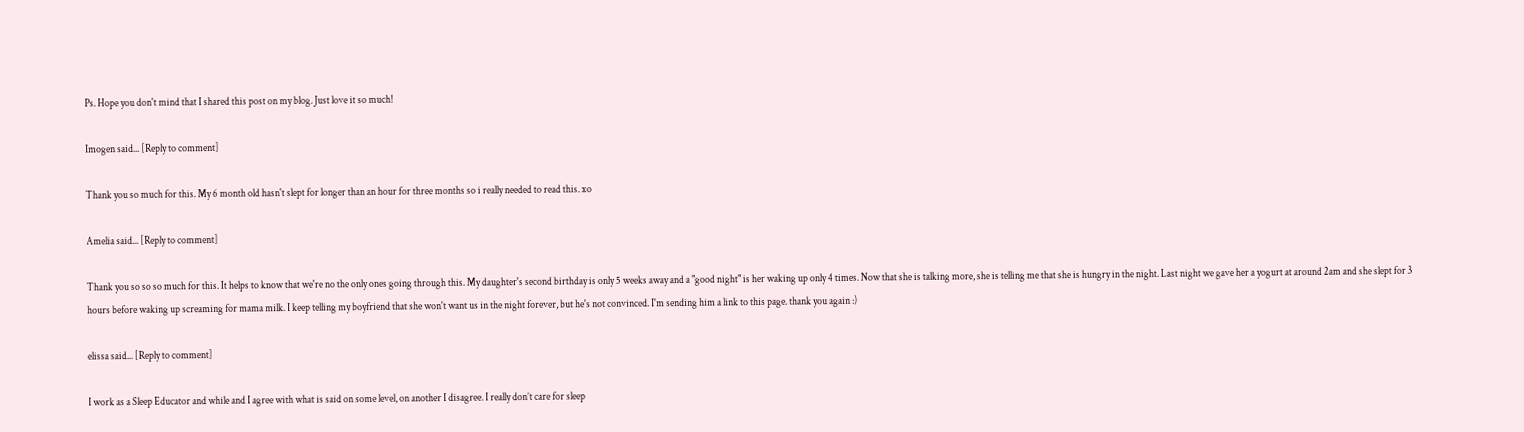Ps. Hope you don't mind that I shared this post on my blog. Just love it so much!

Imogen said... [Reply to comment]

Thank you so much for this. My 6 month old hasn't slept for longer than an hour for three months so i really needed to read this. xo

Amelia said... [Reply to comment]

Thank you so so so much for this. It helps to know that we're no the only ones going through this. My daughter's second birthday is only 5 weeks away and a "good night" is her waking up only 4 times. Now that she is talking more, she is telling me that she is hungry in the night. Last night we gave her a yogurt at around 2am and she slept for 3 hours before waking up screaming for mama milk. I keep telling my boyfriend that she won't want us in the night forever, but he's not convinced. I'm sending him a link to this page. thank you again :)

elissa said... [Reply to comment]

I work as a Sleep Educator and while and I agree with what is said on some level, on another I disagree. I really don’t care for sleep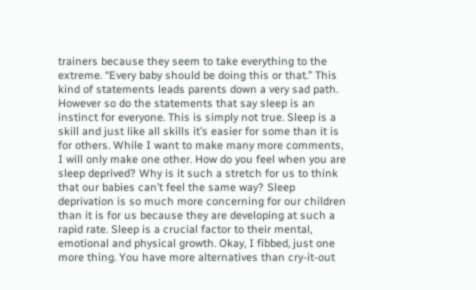trainers because they seem to take everything to the extreme. “Every baby should be doing this or that.” This kind of statements leads parents down a very sad path. However so do the statements that say sleep is an instinct for everyone. This is simply not true. Sleep is a skill and just like all skills it’s easier for some than it is for others. While I want to make many more comments, I will only make one other. How do you feel when you are sleep deprived? Why is it such a stretch for us to think that our babies can’t feel the same way? Sleep deprivation is so much more concerning for our children than it is for us because they are developing at such a rapid rate. Sleep is a crucial factor to their mental, emotional and physical growth. Okay, I fibbed, just one more thing. You have more alternatives than cry-it-out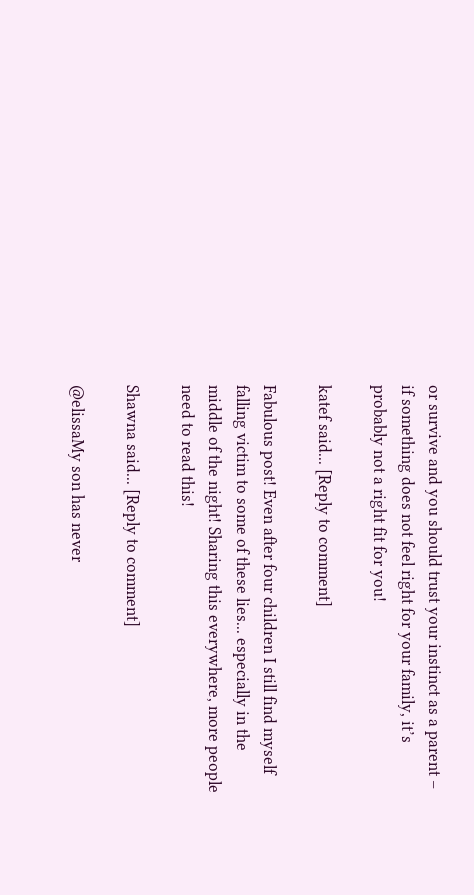or survive and you should trust your instinct as a parent – if something does not feel right for your family, it’s probably not a right fit for you!

katef said... [Reply to comment]

Fabulous post! Even after four children I still find myself falling victim to some of these lies... especially in the middle of the night! Sharing this everywhere, more people need to read this!

Shawna said... [Reply to comment]

@elissaMy son has never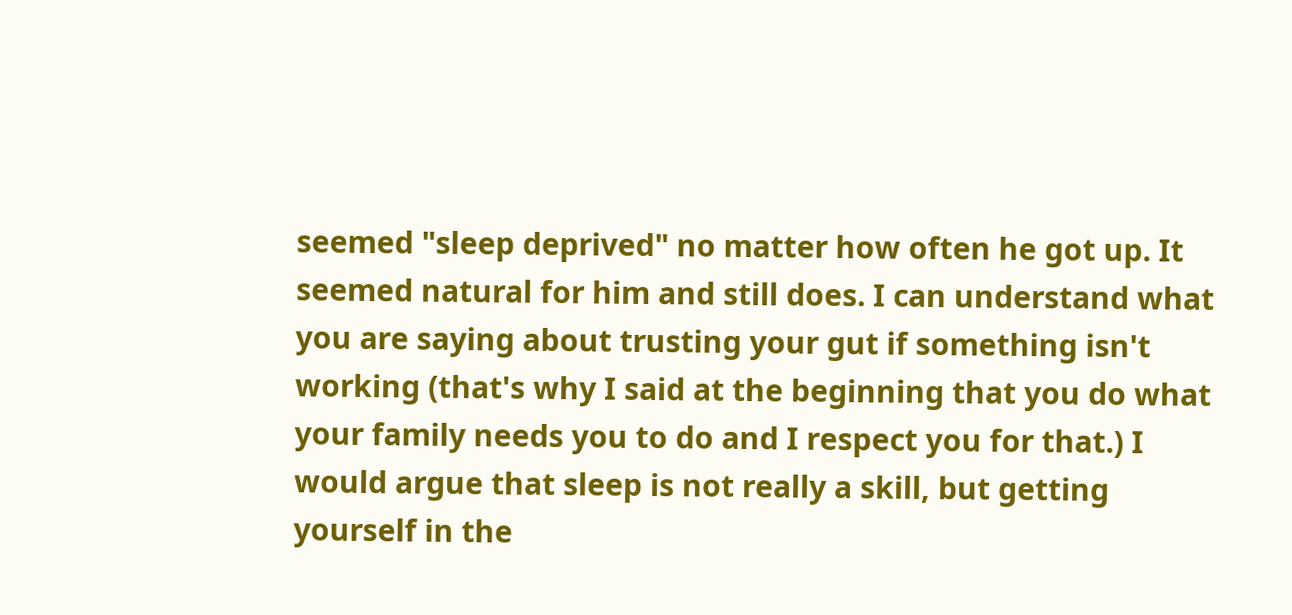seemed "sleep deprived" no matter how often he got up. It seemed natural for him and still does. I can understand what you are saying about trusting your gut if something isn't working (that's why I said at the beginning that you do what your family needs you to do and I respect you for that.) I would argue that sleep is not really a skill, but getting yourself in the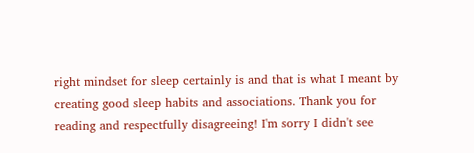right mindset for sleep certainly is and that is what I meant by creating good sleep habits and associations. Thank you for reading and respectfully disagreeing! I'm sorry I didn't see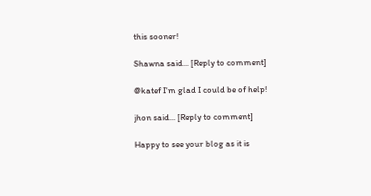this sooner!

Shawna said... [Reply to comment]

@katef I'm glad I could be of help!

jhon said... [Reply to comment]

Happy to see your blog as it is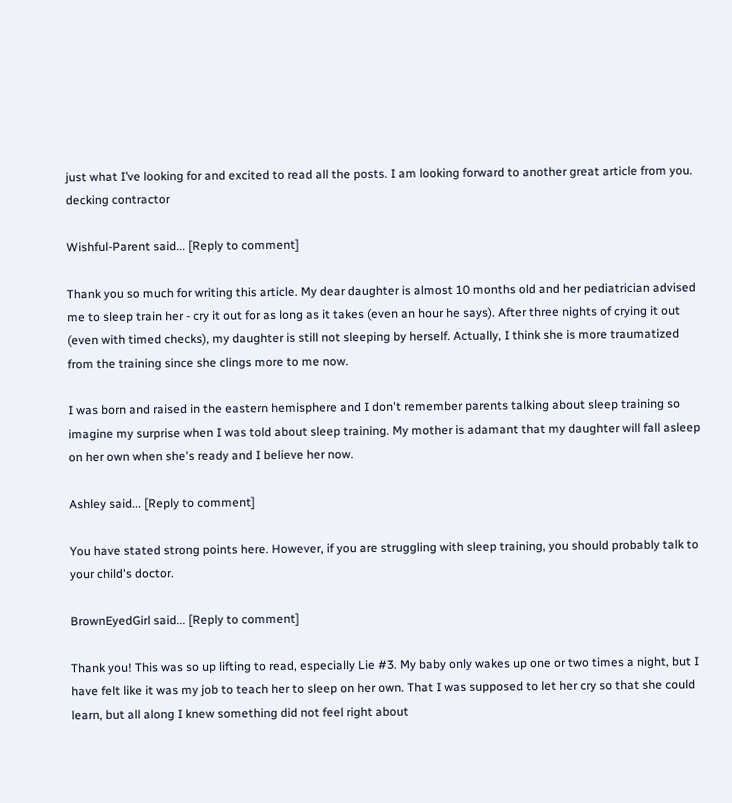just what I’ve looking for and excited to read all the posts. I am looking forward to another great article from you. decking contractor

Wishful-Parent said... [Reply to comment]

Thank you so much for writing this article. My dear daughter is almost 10 months old and her pediatrician advised me to sleep train her - cry it out for as long as it takes (even an hour he says). After three nights of crying it out (even with timed checks), my daughter is still not sleeping by herself. Actually, I think she is more traumatized from the training since she clings more to me now.

I was born and raised in the eastern hemisphere and I don't remember parents talking about sleep training so imagine my surprise when I was told about sleep training. My mother is adamant that my daughter will fall asleep on her own when she's ready and I believe her now.

Ashley said... [Reply to comment]

You have stated strong points here. However, if you are struggling with sleep training, you should probably talk to your child's doctor.

BrownEyedGirl said... [Reply to comment]

Thank you! This was so up lifting to read, especially Lie #3. My baby only wakes up one or two times a night, but I have felt like it was my job to teach her to sleep on her own. That I was supposed to let her cry so that she could learn, but all along I knew something did not feel right about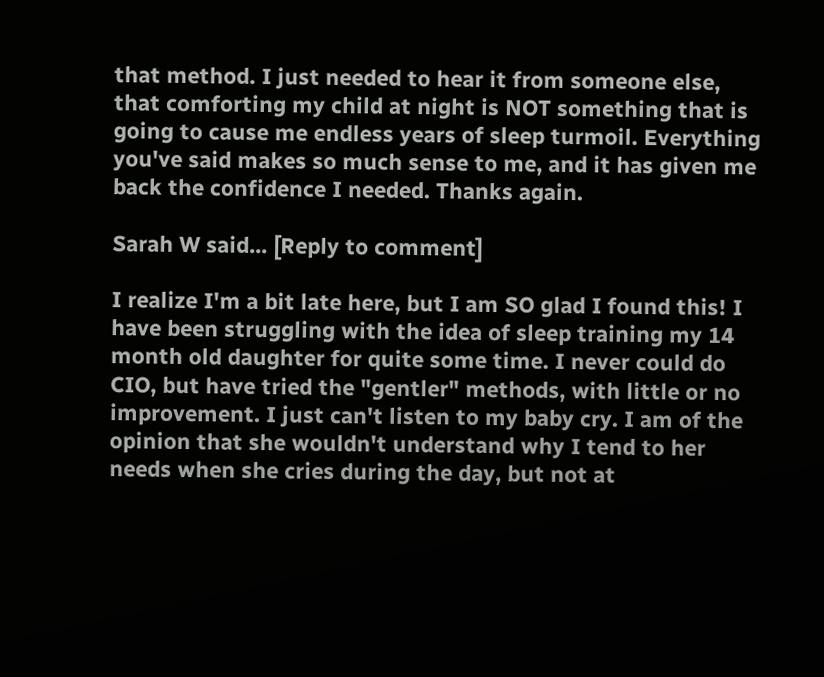that method. I just needed to hear it from someone else, that comforting my child at night is NOT something that is going to cause me endless years of sleep turmoil. Everything you've said makes so much sense to me, and it has given me back the confidence I needed. Thanks again.

Sarah W said... [Reply to comment]

I realize I'm a bit late here, but I am SO glad I found this! I have been struggling with the idea of sleep training my 14 month old daughter for quite some time. I never could do CIO, but have tried the "gentler" methods, with little or no improvement. I just can't listen to my baby cry. I am of the opinion that she wouldn't understand why I tend to her needs when she cries during the day, but not at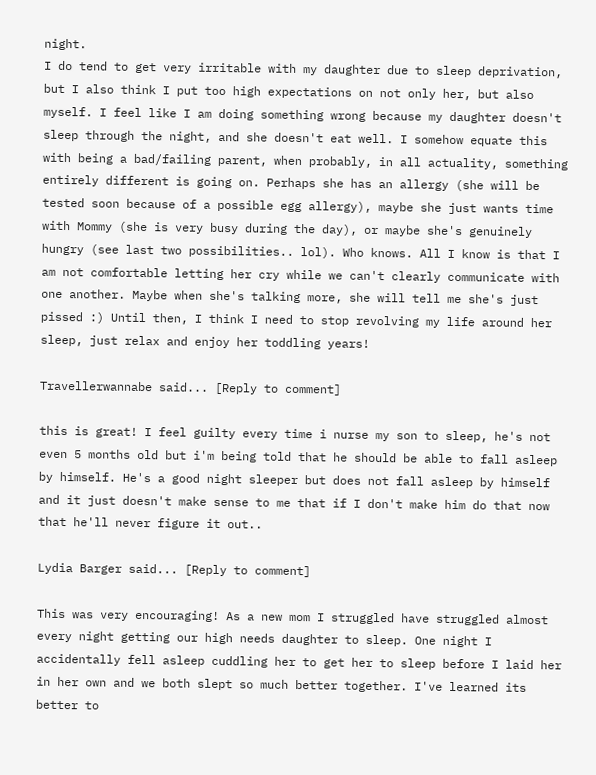night.
I do tend to get very irritable with my daughter due to sleep deprivation, but I also think I put too high expectations on not only her, but also myself. I feel like I am doing something wrong because my daughter doesn't sleep through the night, and she doesn't eat well. I somehow equate this with being a bad/failing parent, when probably, in all actuality, something entirely different is going on. Perhaps she has an allergy (she will be tested soon because of a possible egg allergy), maybe she just wants time with Mommy (she is very busy during the day), or maybe she's genuinely hungry (see last two possibilities.. lol). Who knows. All I know is that I am not comfortable letting her cry while we can't clearly communicate with one another. Maybe when she's talking more, she will tell me she's just pissed :) Until then, I think I need to stop revolving my life around her sleep, just relax and enjoy her toddling years!

Travellerwannabe said... [Reply to comment]

this is great! I feel guilty every time i nurse my son to sleep, he's not even 5 months old but i'm being told that he should be able to fall asleep by himself. He's a good night sleeper but does not fall asleep by himself and it just doesn't make sense to me that if I don't make him do that now that he'll never figure it out..

Lydia Barger said... [Reply to comment]

This was very encouraging! As a new mom I struggled have struggled almost every night getting our high needs daughter to sleep. One night I accidentally fell asleep cuddling her to get her to sleep before I laid her in her own and we both slept so much better together. I've learned its better to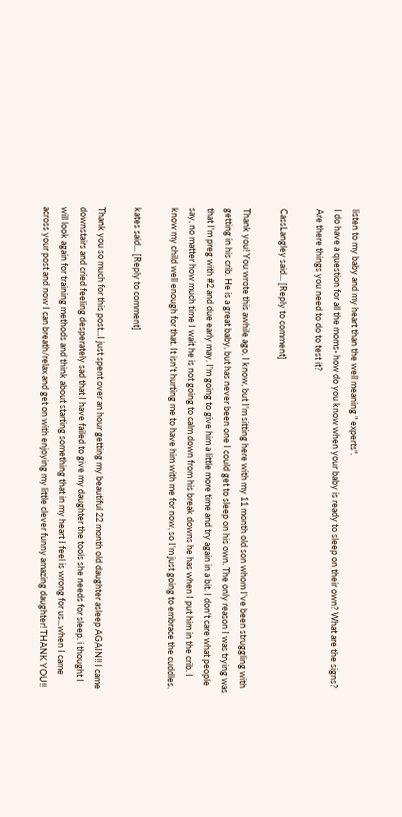listen to my baby and my heart than the well meaning " experts".
I do have a question for all the moms- how do you know when your baby is ready to sleep on their own? What are the signs? Are there things you need to do to test it?

CassLangley said... [Reply to comment]

Thank you! You wrote this awhile ago, I know, but I'm sitting here with my 11 month old son whom I've been struggling with getting in his crib. He is a great baby, but has never been one I could get to sleep on his own. The only reason I was trying was that I'm preg with #2 and due early may. I'm going to give him a little more time and try again in a bit. I don't care what people say, no matter how much time I wait he is not going to calm down from his break downs he has when I put him in the crib. I know my child well enough for that. It isn't hurting me to have him with me for now, so I'm just going to embrace the cuddles.

kates said... [Reply to comment]

Thank you so much for this post...I just spent over an hour getting my beautiful 22 month old daughter asleep AGAIN!! I came downstairs and cried feeling desperately sad that I have failed to give my daughter the tools she needs for sleep. i thought I will look again for training methods and think about starting something that in my heart I feel is wrong for us...when I came across your post and now I can breath/relax and get on with enjoying my little clever funny amazing daughter! THANK YOU!!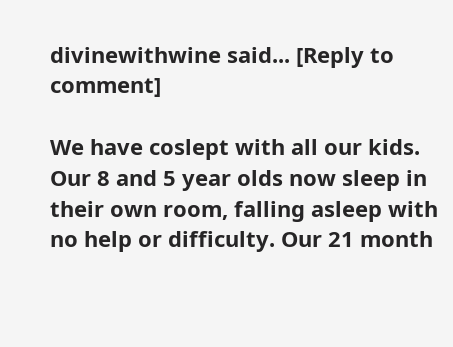divinewithwine said... [Reply to comment]

We have coslept with all our kids. Our 8 and 5 year olds now sleep in their own room, falling asleep with no help or difficulty. Our 21 month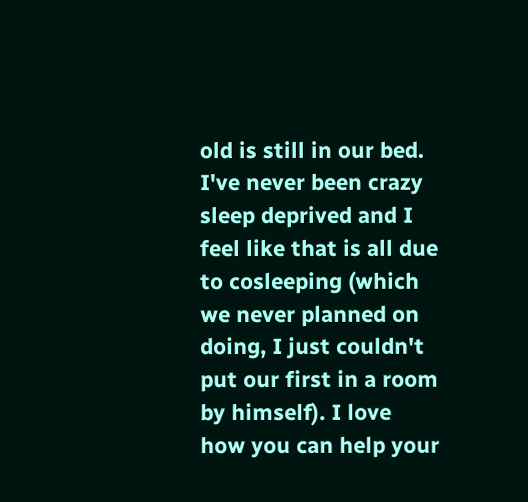old is still in our bed. I've never been crazy sleep deprived and I feel like that is all due to cosleeping (which we never planned on doing, I just couldn't put our first in a room by himself). I love how you can help your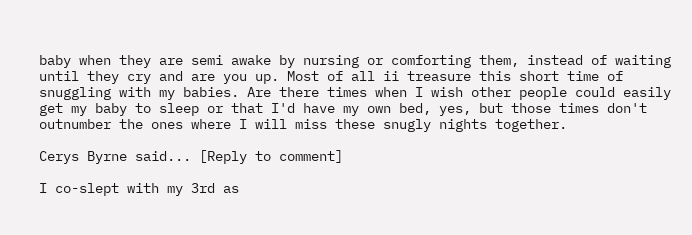baby when they are semi awake by nursing or comforting them, instead of waiting until they cry and are you up. Most of all ii treasure this short time of snuggling with my babies. Are there times when I wish other people could easily get my baby to sleep or that I'd have my own bed, yes, but those times don't outnumber the ones where I will miss these snugly nights together.

Cerys Byrne said... [Reply to comment]

I co-slept with my 3rd as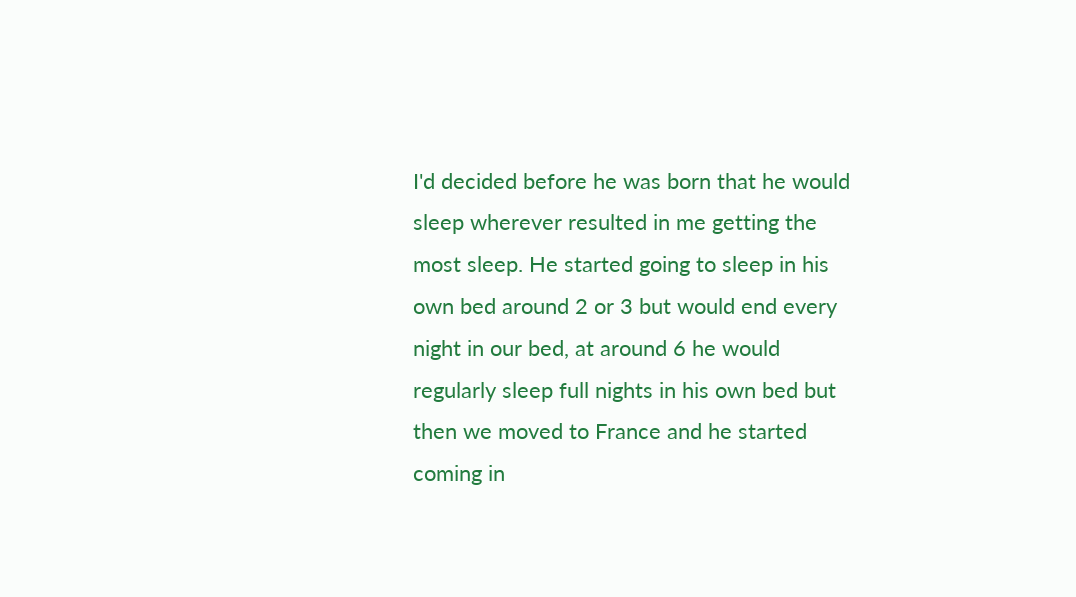I'd decided before he was born that he would sleep wherever resulted in me getting the most sleep. He started going to sleep in his own bed around 2 or 3 but would end every night in our bed, at around 6 he would regularly sleep full nights in his own bed but then we moved to France and he started coming in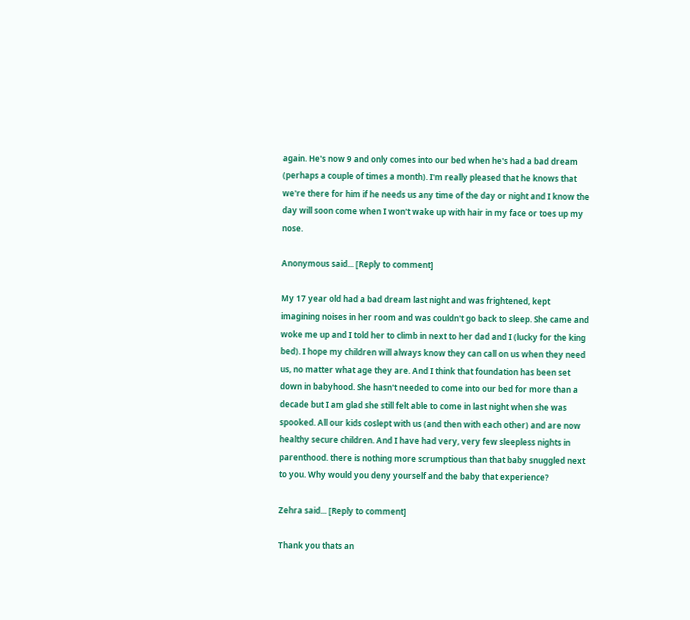again. He's now 9 and only comes into our bed when he's had a bad dream (perhaps a couple of times a month). I'm really pleased that he knows that we're there for him if he needs us any time of the day or night and I know the day will soon come when I won't wake up with hair in my face or toes up my nose.

Anonymous said... [Reply to comment]

My 17 year old had a bad dream last night and was frightened, kept imagining noises in her room and was couldn't go back to sleep. She came and woke me up and I told her to climb in next to her dad and I (lucky for the king bed). I hope my children will always know they can call on us when they need us, no matter what age they are. And I think that foundation has been set down in babyhood. She hasn't needed to come into our bed for more than a decade but I am glad she still felt able to come in last night when she was spooked. All our kids coslept with us (and then with each other) and are now healthy secure children. And I have had very, very few sleepless nights in parenthood. there is nothing more scrumptious than that baby snuggled next to you. Why would you deny yourself and the baby that experience?

Zehra said... [Reply to comment]

Thank you thats an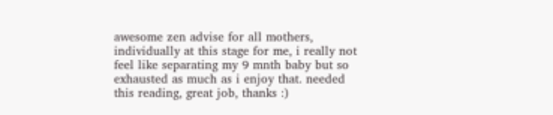awesome zen advise for all mothers, individually at this stage for me, i really not feel like separating my 9 mnth baby but so exhausted as much as i enjoy that. needed this reading, great job, thanks :)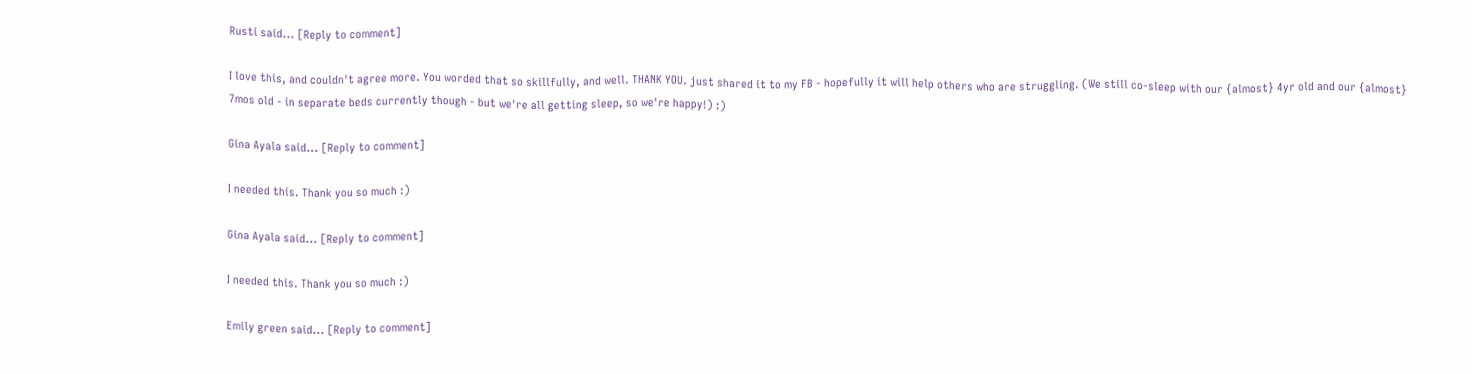Rusti said... [Reply to comment]

I love this, and couldn't agree more. You worded that so skillfully, and well. THANK YOU. just shared it to my FB - hopefully it will help others who are struggling. (We still co-sleep with our {almost} 4yr old and our {almost} 7mos old - in separate beds currently though - but we're all getting sleep, so we're happy!) :)

Gina Ayala said... [Reply to comment]

I needed this. Thank you so much :)

Gina Ayala said... [Reply to comment]

I needed this. Thank you so much :)

Emily green said... [Reply to comment]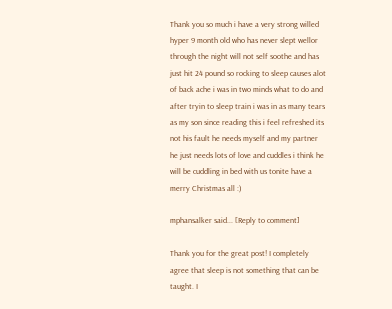Thank you so much i have a very strong willed hyper 9 month old who has never slept wellor through the night will not self soothe and has just hit 24 pound so rocking to sleep causes alot of back ache i was in two minds what to do and after tryin to sleep train i was in as many tears as my son since reading this i feel refreshed its not his fault he needs myself and my partner he just needs lots of love and cuddles i think he will be cuddling in bed with us tonite have a merry Christmas all :)

mphansalker said... [Reply to comment]

Thank you for the great post! I completely agree that sleep is not something that can be taught. I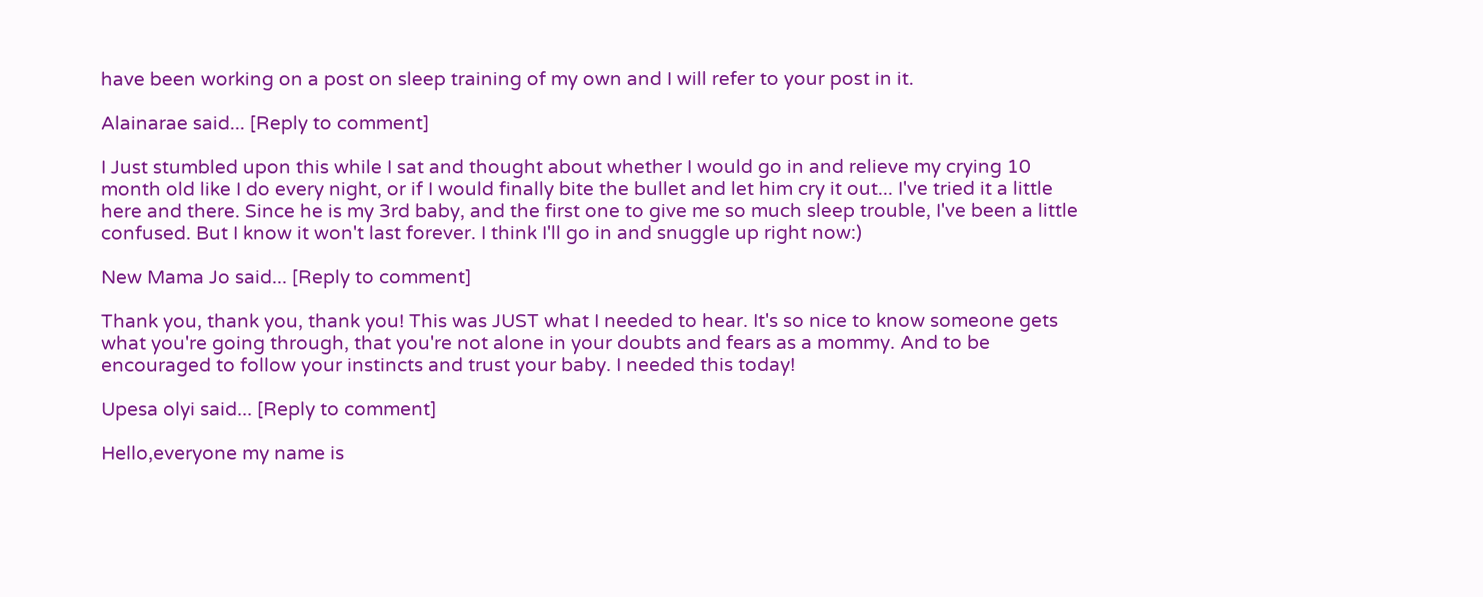have been working on a post on sleep training of my own and I will refer to your post in it.

Alainarae said... [Reply to comment]

I Just stumbled upon this while I sat and thought about whether I would go in and relieve my crying 10 month old like I do every night, or if I would finally bite the bullet and let him cry it out... I've tried it a little here and there. Since he is my 3rd baby, and the first one to give me so much sleep trouble, I've been a little confused. But I know it won't last forever. I think I'll go in and snuggle up right now:)

New Mama Jo said... [Reply to comment]

Thank you, thank you, thank you! This was JUST what I needed to hear. It's so nice to know someone gets what you're going through, that you're not alone in your doubts and fears as a mommy. And to be encouraged to follow your instincts and trust your baby. I needed this today!

Upesa olyi said... [Reply to comment]

Hello,everyone my name is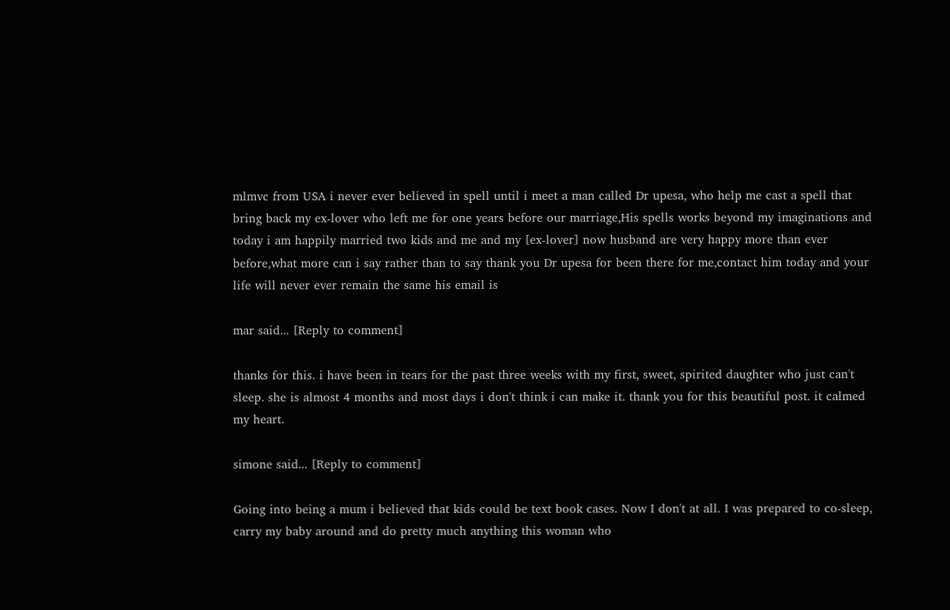mlmvc from USA i never ever believed in spell until i meet a man called Dr upesa, who help me cast a spell that bring back my ex-lover who left me for one years before our marriage,His spells works beyond my imaginations and today i am happily married two kids and me and my [ex-lover] now husband are very happy more than ever before,what more can i say rather than to say thank you Dr upesa for been there for me,contact him today and your life will never ever remain the same his email is

mar said... [Reply to comment]

thanks for this. i have been in tears for the past three weeks with my first, sweet, spirited daughter who just can't sleep. she is almost 4 months and most days i don't think i can make it. thank you for this beautiful post. it calmed my heart.

simone said... [Reply to comment]

Going into being a mum i believed that kids could be text book cases. Now I don't at all. I was prepared to co-sleep, carry my baby around and do pretty much anything this woman who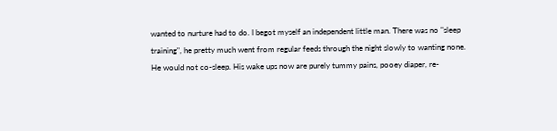wanted to nurture had to do. I begot myself an independent little man. There was no "sleep training", he pretty much went from regular feeds through the night slowly to wanting none. He would not co-sleep. His wake ups now are purely tummy pains, pooey diaper, re-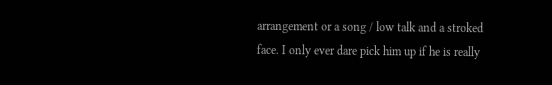arrangement or a song / low talk and a stroked face. I only ever dare pick him up if he is really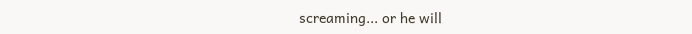screaming... or he will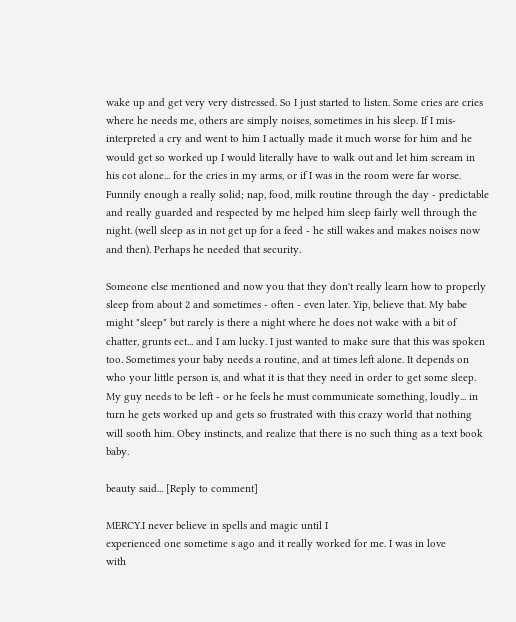wake up and get very very distressed. So I just started to listen. Some cries are cries where he needs me, others are simply noises, sometimes in his sleep. If I mis-interpreted a cry and went to him I actually made it much worse for him and he would get so worked up I would literally have to walk out and let him scream in his cot alone... for the cries in my arms, or if I was in the room were far worse. Funnily enough a really solid; nap, food, milk routine through the day - predictable and really guarded and respected by me helped him sleep fairly well through the night. (well sleep as in not get up for a feed - he still wakes and makes noises now and then). Perhaps he needed that security.

Someone else mentioned and now you that they don't really learn how to properly sleep from about 2 and sometimes - often - even later. Yip, believe that. My babe might "sleep" but rarely is there a night where he does not wake with a bit of chatter, grunts ect... and I am lucky. I just wanted to make sure that this was spoken too. Sometimes your baby needs a routine, and at times left alone. It depends on who your little person is, and what it is that they need in order to get some sleep. My guy needs to be left - or he feels he must communicate something, loudly... in turn he gets worked up and gets so frustrated with this crazy world that nothing will sooth him. Obey instincts, and realize that there is no such thing as a text book baby.

beauty said... [Reply to comment]

MERCY.I never believe in spells and magic until I
experienced one sometime s ago and it really worked for me. I was in love
with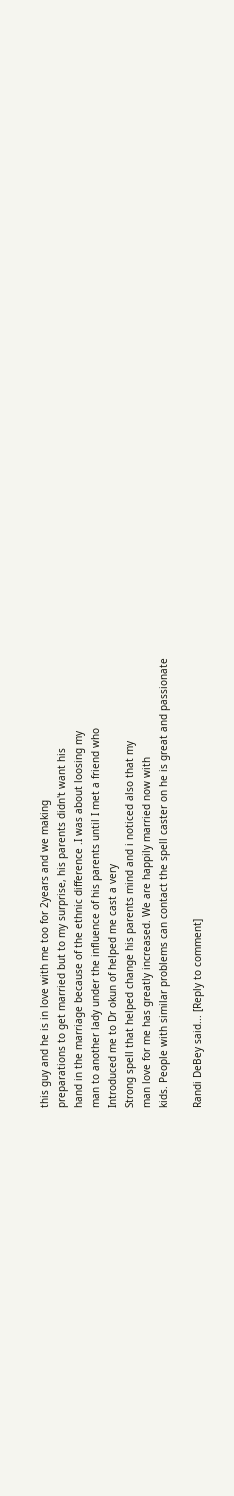this guy and he is in love with me too for 2years and we making
preparations to get married but to my surprise, his parents didn't want his
hand in the marriage because of the ethnic difference .I was about loosing my
man to another lady under the influence of his parents until I met a friend who
Introduced me to Dr okun of helped me cast a very
Strong spell that helped change his parents mind and i noticed also that my
man love for me has greatly increased. We are happily married now with
kids. People with similar problems can contact the spell caster on he is great and passionate

Randi DeBey said... [Reply to comment]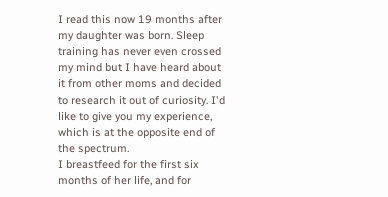I read this now 19 months after my daughter was born. Sleep training has never even crossed my mind but I have heard about it from other moms and decided to research it out of curiosity. I'd like to give you my experience, which is at the opposite end of the spectrum.
I breastfeed for the first six months of her life, and for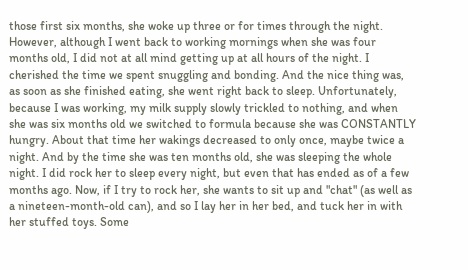those first six months, she woke up three or for times through the night. However, although I went back to working mornings when she was four months old, I did not at all mind getting up at all hours of the night. I cherished the time we spent snuggling and bonding. And the nice thing was, as soon as she finished eating, she went right back to sleep. Unfortunately, because I was working, my milk supply slowly trickled to nothing, and when she was six months old we switched to formula because she was CONSTANTLY hungry. About that time her wakings decreased to only once, maybe twice a night. And by the time she was ten months old, she was sleeping the whole night. I did rock her to sleep every night, but even that has ended as of a few months ago. Now, if I try to rock her, she wants to sit up and "chat" (as well as a nineteen-month-old can), and so I lay her in her bed, and tuck her in with her stuffed toys. Some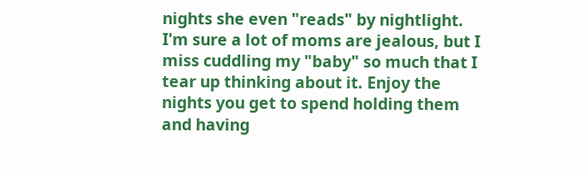nights she even "reads" by nightlight. I'm sure a lot of moms are jealous, but I miss cuddling my "baby" so much that I tear up thinking about it. Enjoy the nights you get to spend holding them and having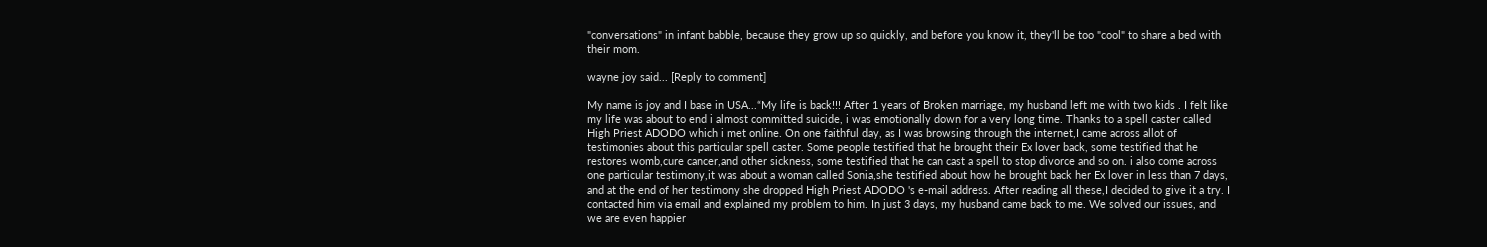"conversations" in infant babble, because they grow up so quickly, and before you know it, they'll be too "cool" to share a bed with their mom.

wayne joy said... [Reply to comment]

My name is joy and I base in USA...“My life is back!!! After 1 years of Broken marriage, my husband left me with two kids . I felt like my life was about to end i almost committed suicide, i was emotionally down for a very long time. Thanks to a spell caster called High Priest ADODO which i met online. On one faithful day, as I was browsing through the internet,I came across allot of testimonies about this particular spell caster. Some people testified that he brought their Ex lover back, some testified that he restores womb,cure cancer,and other sickness, some testified that he can cast a spell to stop divorce and so on. i also come across one particular testimony,it was about a woman called Sonia,she testified about how he brought back her Ex lover in less than 7 days, and at the end of her testimony she dropped High Priest ADODO 's e-mail address. After reading all these,I decided to give it a try. I contacted him via email and explained my problem to him. In just 3 days, my husband came back to me. We solved our issues, and we are even happier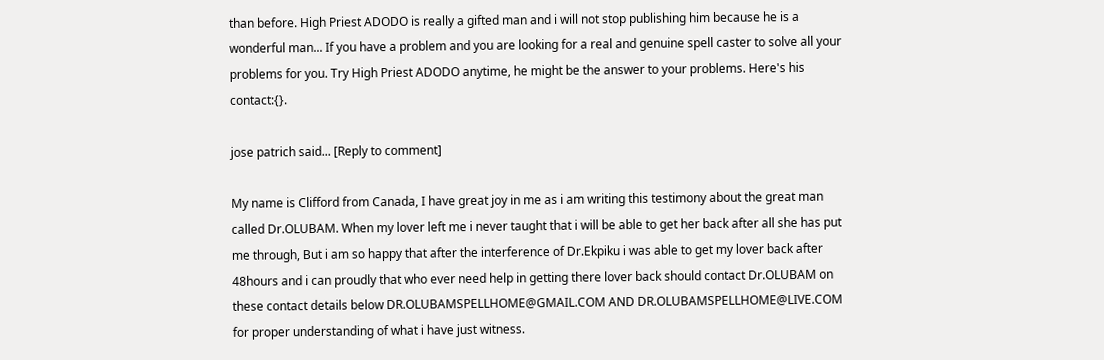than before. High Priest ADODO is really a gifted man and i will not stop publishing him because he is a wonderful man... If you have a problem and you are looking for a real and genuine spell caster to solve all your problems for you. Try High Priest ADODO anytime, he might be the answer to your problems. Here's his contact:{}.

jose patrich said... [Reply to comment]

My name is Clifford from Canada, I have great joy in me as i am writing this testimony about the great man called Dr.OLUBAM. When my lover left me i never taught that i will be able to get her back after all she has put me through, But i am so happy that after the interference of Dr.Ekpiku i was able to get my lover back after 48hours and i can proudly that who ever need help in getting there lover back should contact Dr.OLUBAM on these contact details below DR.OLUBAMSPELLHOME@GMAIL.COM AND DR.OLUBAMSPELLHOME@LIVE.COM for proper understanding of what i have just witness.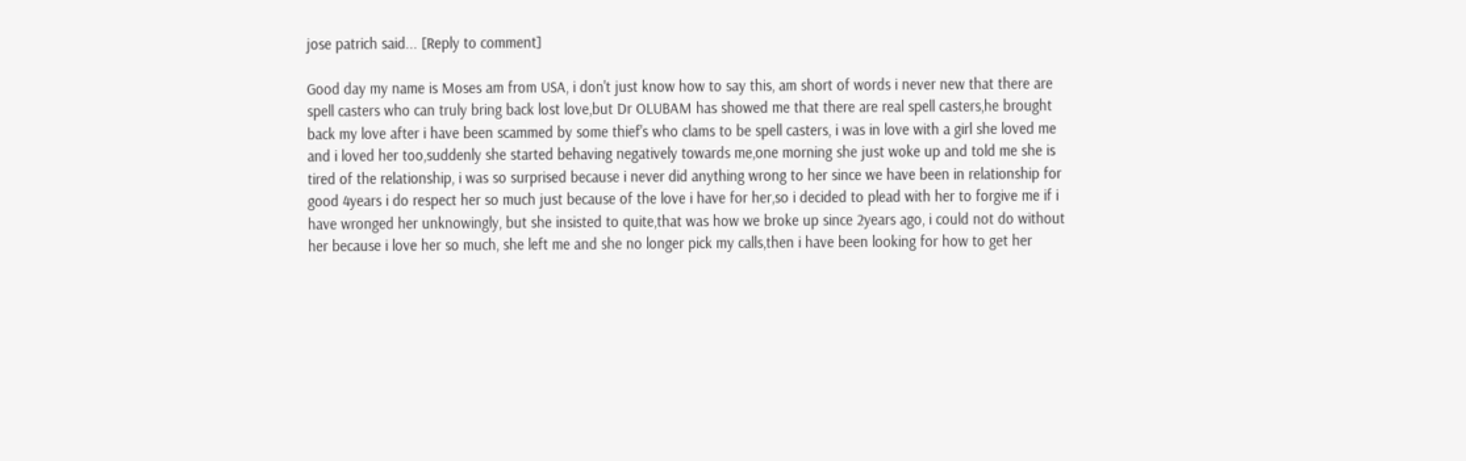jose patrich said... [Reply to comment]

Good day my name is Moses am from USA, i don't just know how to say this, am short of words i never new that there are spell casters who can truly bring back lost love,but Dr OLUBAM has showed me that there are real spell casters,he brought back my love after i have been scammed by some thief's who clams to be spell casters, i was in love with a girl she loved me and i loved her too,suddenly she started behaving negatively towards me,one morning she just woke up and told me she is tired of the relationship, i was so surprised because i never did anything wrong to her since we have been in relationship for good 4years i do respect her so much just because of the love i have for her,so i decided to plead with her to forgive me if i have wronged her unknowingly, but she insisted to quite,that was how we broke up since 2years ago, i could not do without her because i love her so much, she left me and she no longer pick my calls,then i have been looking for how to get her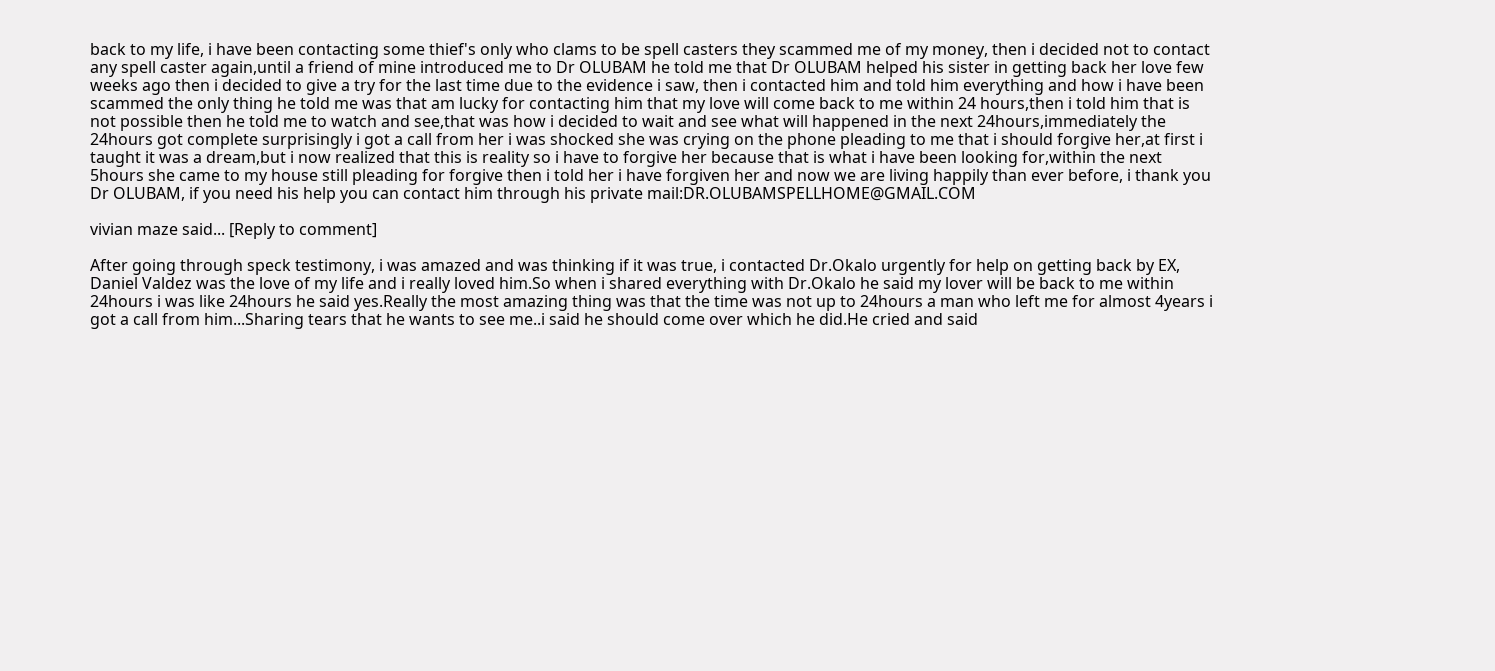back to my life, i have been contacting some thief's only who clams to be spell casters they scammed me of my money, then i decided not to contact any spell caster again,until a friend of mine introduced me to Dr OLUBAM he told me that Dr OLUBAM helped his sister in getting back her love few weeks ago then i decided to give a try for the last time due to the evidence i saw, then i contacted him and told him everything and how i have been scammed the only thing he told me was that am lucky for contacting him that my love will come back to me within 24 hours,then i told him that is not possible then he told me to watch and see,that was how i decided to wait and see what will happened in the next 24hours,immediately the 24hours got complete surprisingly i got a call from her i was shocked she was crying on the phone pleading to me that i should forgive her,at first i taught it was a dream,but i now realized that this is reality so i have to forgive her because that is what i have been looking for,within the next 5hours she came to my house still pleading for forgive then i told her i have forgiven her and now we are living happily than ever before, i thank you Dr OLUBAM, if you need his help you can contact him through his private mail:DR.OLUBAMSPELLHOME@GMAIL.COM

vivian maze said... [Reply to comment]

After going through speck testimony, i was amazed and was thinking if it was true, i contacted Dr.Okalo urgently for help on getting back by EX, Daniel Valdez was the love of my life and i really loved him.So when i shared everything with Dr.Okalo he said my lover will be back to me within 24hours i was like 24hours he said yes.Really the most amazing thing was that the time was not up to 24hours a man who left me for almost 4years i got a call from him...Sharing tears that he wants to see me..i said he should come over which he did.He cried and said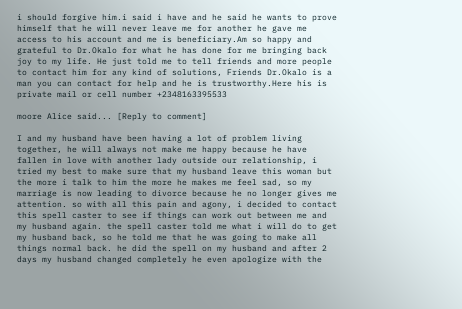i should forgive him.i said i have and he said he wants to prove himself that he will never leave me for another he gave me access to his account and me is beneficiary.Am so happy and grateful to Dr.Okalo for what he has done for me bringing back joy to my life. He just told me to tell friends and more people to contact him for any kind of solutions, Friends Dr.Okalo is a man you can contact for help and he is trustworthy.Here his is private mail or cell number +2348163395533

moore Alice said... [Reply to comment]

I and my husband have been having a lot of problem living together, he will always not make me happy because he have fallen in love with another lady outside our relationship, i tried my best to make sure that my husband leave this woman but the more i talk to him the more he makes me feel sad, so my marriage is now leading to divorce because he no longer gives me attention. so with all this pain and agony, i decided to contact this spell caster to see if things can work out between me and my husband again. the spell caster told me what i will do to get my husband back, so he told me that he was going to make all things normal back. he did the spell on my husband and after 2 days my husband changed completely he even apologize with the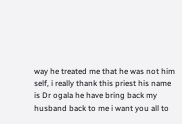way he treated me that he was not him self, i really thank this priest his name is Dr ogala he have bring back my husband back to me i want you all to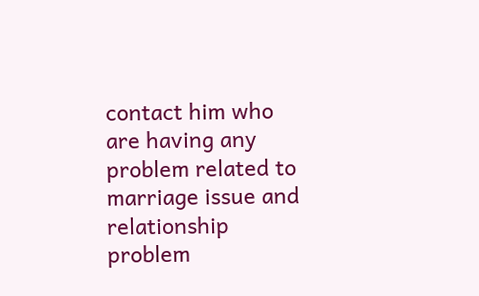contact him who are having any problem related to marriage issue and relationship problem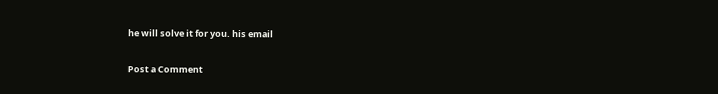he will solve it for you. his email

Post a Comment